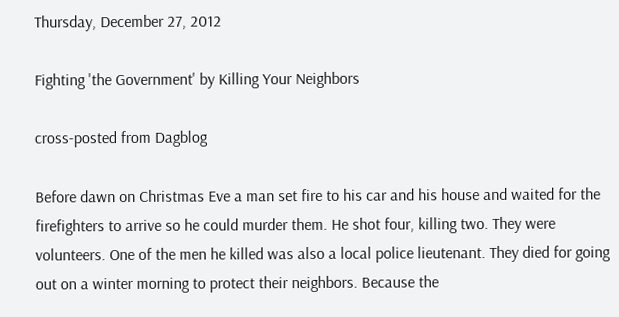Thursday, December 27, 2012

Fighting 'the Government' by Killing Your Neighbors

cross-posted from Dagblog

Before dawn on Christmas Eve a man set fire to his car and his house and waited for the firefighters to arrive so he could murder them. He shot four, killing two. They were volunteers. One of the men he killed was also a local police lieutenant. They died for going out on a winter morning to protect their neighbors. Because the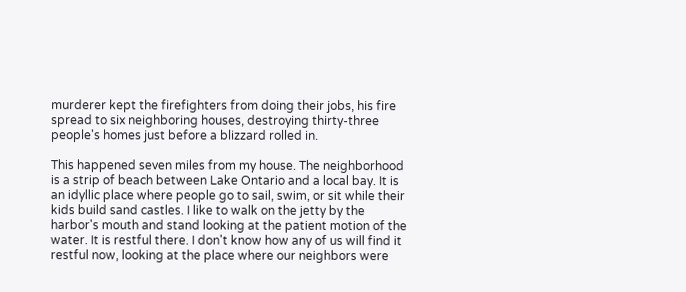murderer kept the firefighters from doing their jobs, his fire spread to six neighboring houses, destroying thirty-three people's homes just before a blizzard rolled in.

This happened seven miles from my house. The neighborhood is a strip of beach between Lake Ontario and a local bay. It is an idyllic place where people go to sail, swim, or sit while their kids build sand castles. I like to walk on the jetty by the harbor's mouth and stand looking at the patient motion of the water. It is restful there. I don't know how any of us will find it restful now, looking at the place where our neighbors were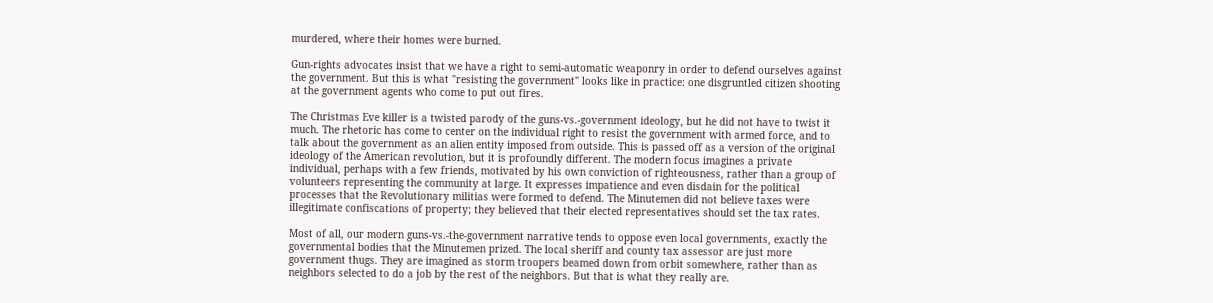murdered, where their homes were burned.

Gun-rights advocates insist that we have a right to semi-automatic weaponry in order to defend ourselves against the government. But this is what "resisting the government" looks like in practice: one disgruntled citizen shooting at the government agents who come to put out fires.

The Christmas Eve killer is a twisted parody of the guns-vs.-government ideology, but he did not have to twist it much. The rhetoric has come to center on the individual right to resist the government with armed force, and to talk about the government as an alien entity imposed from outside. This is passed off as a version of the original ideology of the American revolution, but it is profoundly different. The modern focus imagines a private individual, perhaps with a few friends, motivated by his own conviction of righteousness, rather than a group of volunteers representing the community at large. It expresses impatience and even disdain for the political processes that the Revolutionary militias were formed to defend. The Minutemen did not believe taxes were illegitimate confiscations of property; they believed that their elected representatives should set the tax rates.

Most of all, our modern guns-vs.-the-government narrative tends to oppose even local governments, exactly the governmental bodies that the Minutemen prized. The local sheriff and county tax assessor are just more government thugs. They are imagined as storm troopers beamed down from orbit somewhere, rather than as neighbors selected to do a job by the rest of the neighbors. But that is what they really are.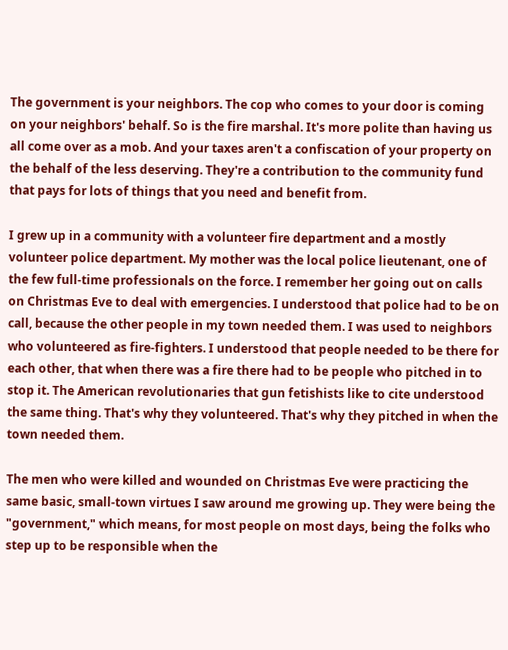The government is your neighbors. The cop who comes to your door is coming on your neighbors' behalf. So is the fire marshal. It's more polite than having us all come over as a mob. And your taxes aren't a confiscation of your property on the behalf of the less deserving. They're a contribution to the community fund that pays for lots of things that you need and benefit from.

I grew up in a community with a volunteer fire department and a mostly volunteer police department. My mother was the local police lieutenant, one of the few full-time professionals on the force. I remember her going out on calls on Christmas Eve to deal with emergencies. I understood that police had to be on call, because the other people in my town needed them. I was used to neighbors who volunteered as fire-fighters. I understood that people needed to be there for each other, that when there was a fire there had to be people who pitched in to stop it. The American revolutionaries that gun fetishists like to cite understood the same thing. That's why they volunteered. That's why they pitched in when the town needed them.

The men who were killed and wounded on Christmas Eve were practicing the same basic, small-town virtues I saw around me growing up. They were being the "government," which means, for most people on most days, being the folks who step up to be responsible when the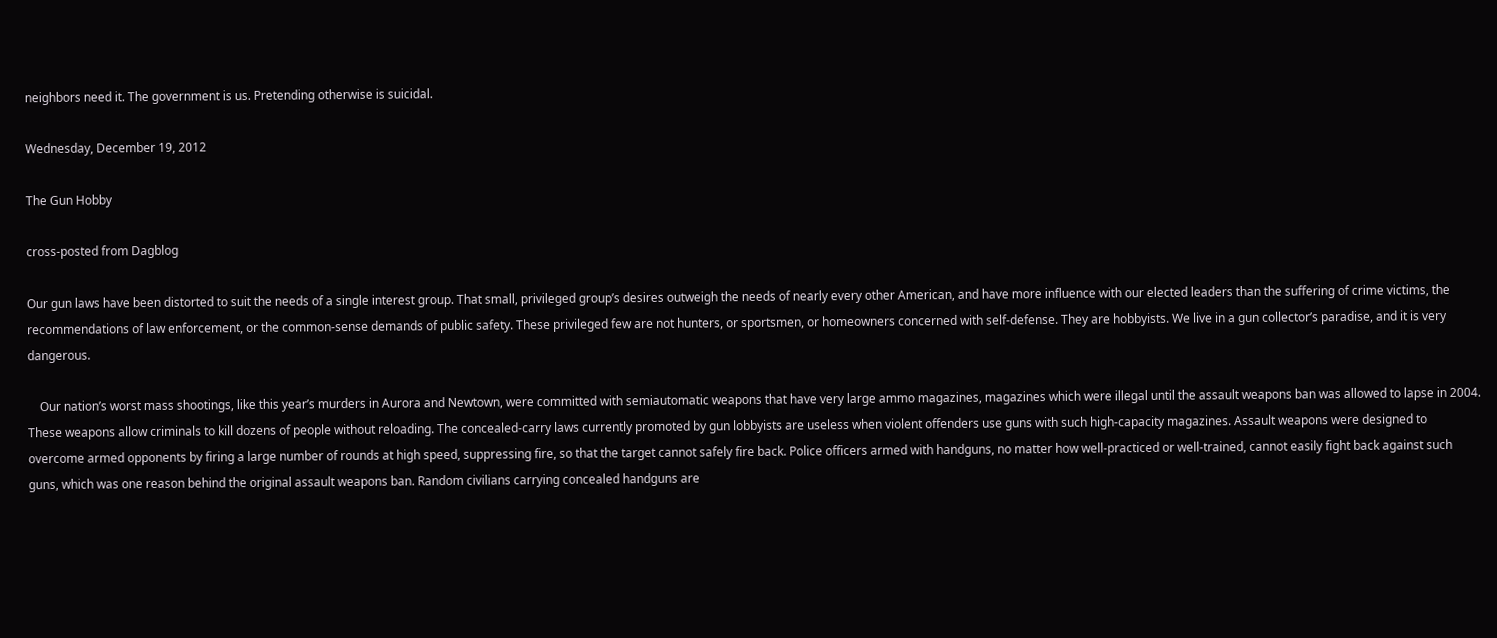neighbors need it. The government is us. Pretending otherwise is suicidal.

Wednesday, December 19, 2012

The Gun Hobby

cross-posted from Dagblog

Our gun laws have been distorted to suit the needs of a single interest group. That small, privileged group’s desires outweigh the needs of nearly every other American, and have more influence with our elected leaders than the suffering of crime victims, the recommendations of law enforcement, or the common-sense demands of public safety. These privileged few are not hunters, or sportsmen, or homeowners concerned with self-defense. They are hobbyists. We live in a gun collector’s paradise, and it is very dangerous.

    Our nation’s worst mass shootings, like this year’s murders in Aurora and Newtown, were committed with semiautomatic weapons that have very large ammo magazines, magazines which were illegal until the assault weapons ban was allowed to lapse in 2004. These weapons allow criminals to kill dozens of people without reloading. The concealed-carry laws currently promoted by gun lobbyists are useless when violent offenders use guns with such high-capacity magazines. Assault weapons were designed to overcome armed opponents by firing a large number of rounds at high speed, suppressing fire, so that the target cannot safely fire back. Police officers armed with handguns, no matter how well-practiced or well-trained, cannot easily fight back against such guns, which was one reason behind the original assault weapons ban. Random civilians carrying concealed handguns are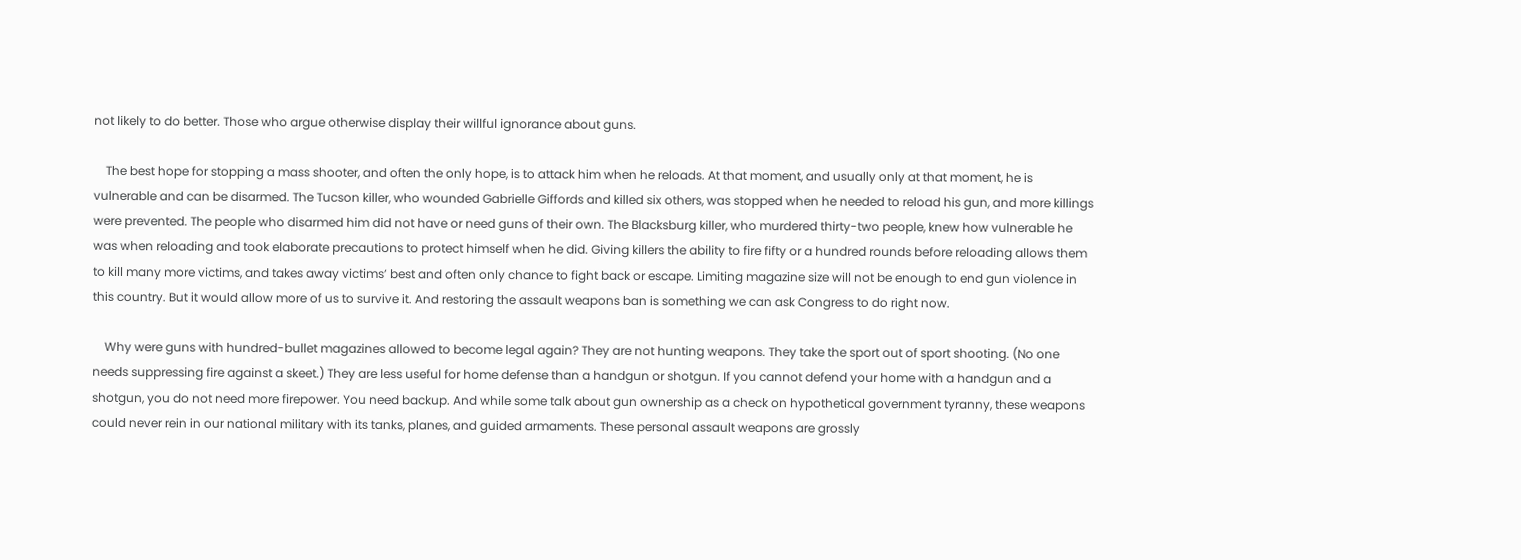not likely to do better. Those who argue otherwise display their willful ignorance about guns.

    The best hope for stopping a mass shooter, and often the only hope, is to attack him when he reloads. At that moment, and usually only at that moment, he is vulnerable and can be disarmed. The Tucson killer, who wounded Gabrielle Giffords and killed six others, was stopped when he needed to reload his gun, and more killings were prevented. The people who disarmed him did not have or need guns of their own. The Blacksburg killer, who murdered thirty-two people, knew how vulnerable he was when reloading and took elaborate precautions to protect himself when he did. Giving killers the ability to fire fifty or a hundred rounds before reloading allows them to kill many more victims, and takes away victims’ best and often only chance to fight back or escape. Limiting magazine size will not be enough to end gun violence in this country. But it would allow more of us to survive it. And restoring the assault weapons ban is something we can ask Congress to do right now.

    Why were guns with hundred-bullet magazines allowed to become legal again? They are not hunting weapons. They take the sport out of sport shooting. (No one needs suppressing fire against a skeet.) They are less useful for home defense than a handgun or shotgun. If you cannot defend your home with a handgun and a shotgun, you do not need more firepower. You need backup. And while some talk about gun ownership as a check on hypothetical government tyranny, these weapons could never rein in our national military with its tanks, planes, and guided armaments. These personal assault weapons are grossly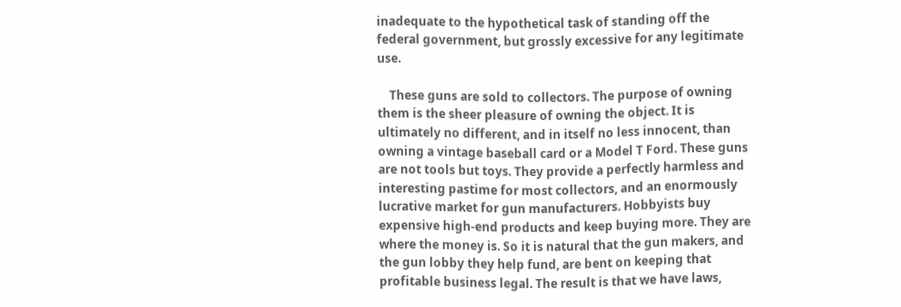inadequate to the hypothetical task of standing off the federal government, but grossly excessive for any legitimate use.

    These guns are sold to collectors. The purpose of owning them is the sheer pleasure of owning the object. It is ultimately no different, and in itself no less innocent, than owning a vintage baseball card or a Model T Ford. These guns are not tools but toys. They provide a perfectly harmless and interesting pastime for most collectors, and an enormously lucrative market for gun manufacturers. Hobbyists buy expensive high-end products and keep buying more. They are where the money is. So it is natural that the gun makers, and the gun lobby they help fund, are bent on keeping that profitable business legal. The result is that we have laws,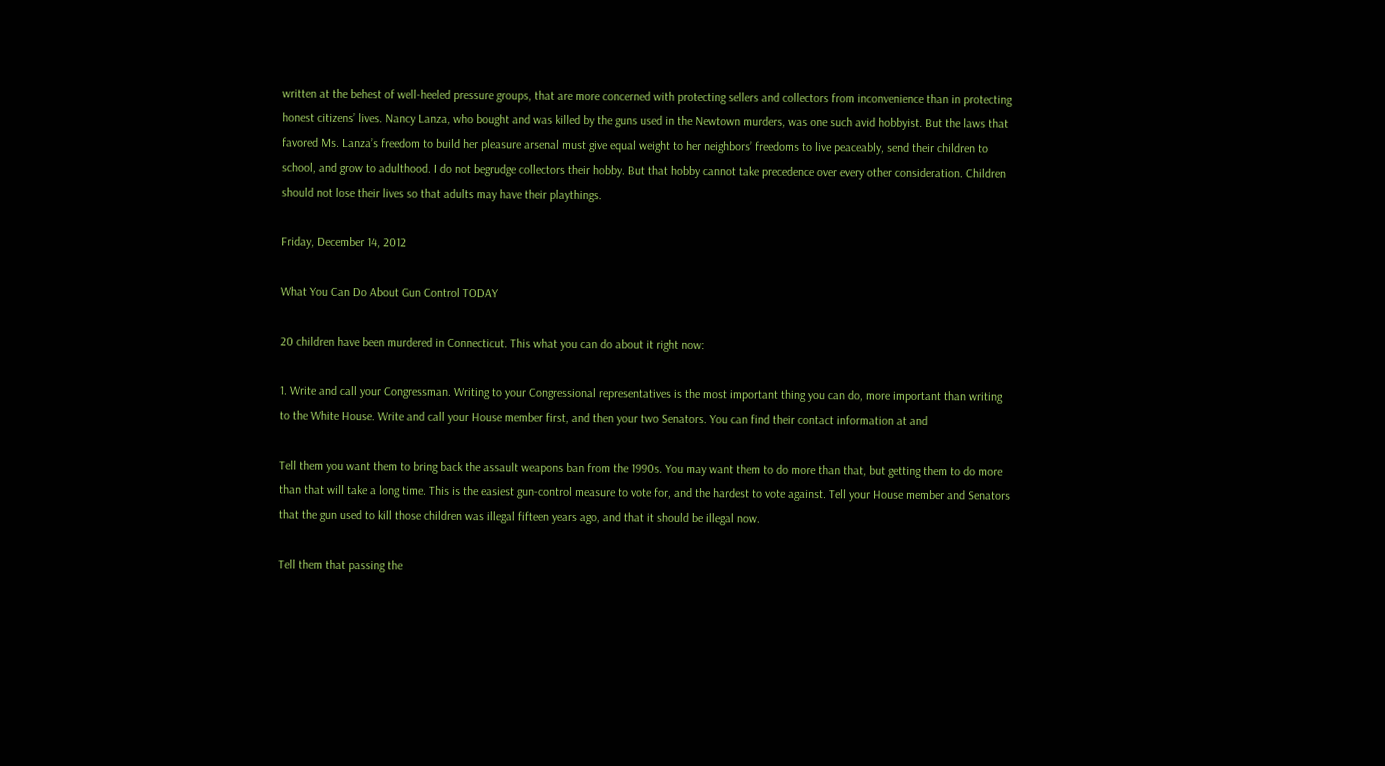written at the behest of well-heeled pressure groups, that are more concerned with protecting sellers and collectors from inconvenience than in protecting honest citizens’ lives. Nancy Lanza, who bought and was killed by the guns used in the Newtown murders, was one such avid hobbyist. But the laws that favored Ms. Lanza’s freedom to build her pleasure arsenal must give equal weight to her neighbors’ freedoms to live peaceably, send their children to school, and grow to adulthood. I do not begrudge collectors their hobby. But that hobby cannot take precedence over every other consideration. Children should not lose their lives so that adults may have their playthings.

Friday, December 14, 2012

What You Can Do About Gun Control TODAY

20 children have been murdered in Connecticut. This what you can do about it right now:

1. Write and call your Congressman. Writing to your Congressional representatives is the most important thing you can do, more important than writing to the White House. Write and call your House member first, and then your two Senators. You can find their contact information at and

Tell them you want them to bring back the assault weapons ban from the 1990s. You may want them to do more than that, but getting them to do more than that will take a long time. This is the easiest gun-control measure to vote for, and the hardest to vote against. Tell your House member and Senators that the gun used to kill those children was illegal fifteen years ago, and that it should be illegal now.

Tell them that passing the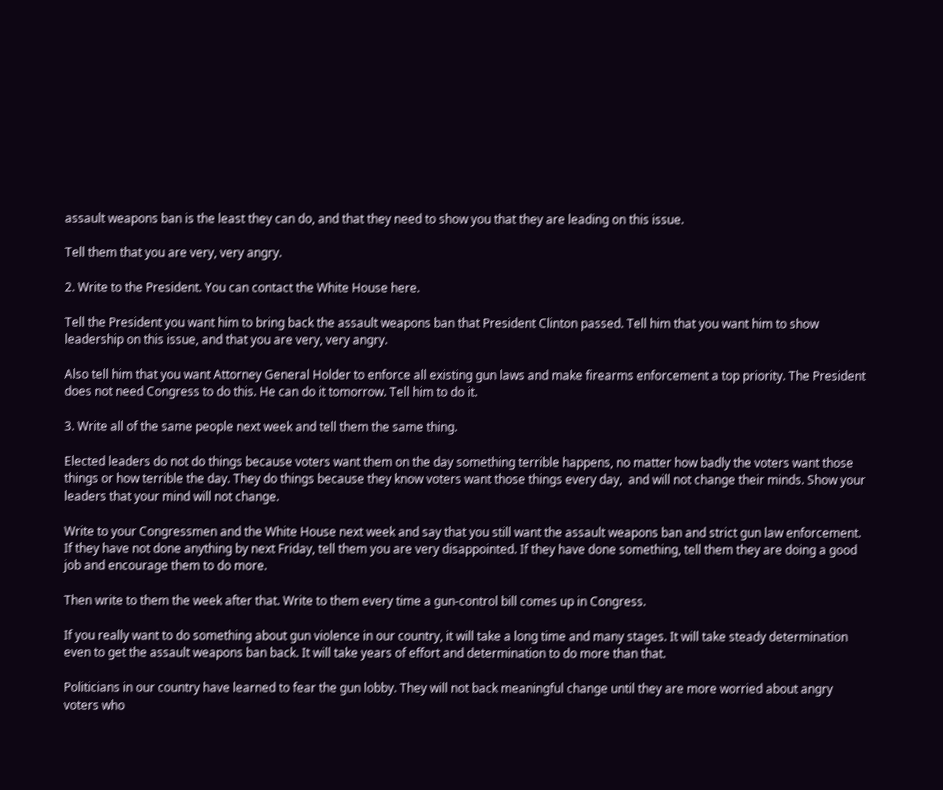assault weapons ban is the least they can do, and that they need to show you that they are leading on this issue.

Tell them that you are very, very angry.

2. Write to the President. You can contact the White House here.

Tell the President you want him to bring back the assault weapons ban that President Clinton passed. Tell him that you want him to show leadership on this issue, and that you are very, very angry.

Also tell him that you want Attorney General Holder to enforce all existing gun laws and make firearms enforcement a top priority. The President does not need Congress to do this. He can do it tomorrow. Tell him to do it.

3. Write all of the same people next week and tell them the same thing.

Elected leaders do not do things because voters want them on the day something terrible happens, no matter how badly the voters want those things or how terrible the day. They do things because they know voters want those things every day,  and will not change their minds. Show your leaders that your mind will not change.

Write to your Congressmen and the White House next week and say that you still want the assault weapons ban and strict gun law enforcement. If they have not done anything by next Friday, tell them you are very disappointed. If they have done something, tell them they are doing a good job and encourage them to do more.

Then write to them the week after that. Write to them every time a gun-control bill comes up in Congress.

If you really want to do something about gun violence in our country, it will take a long time and many stages. It will take steady determination even to get the assault weapons ban back. It will take years of effort and determination to do more than that.

Politicians in our country have learned to fear the gun lobby. They will not back meaningful change until they are more worried about angry voters who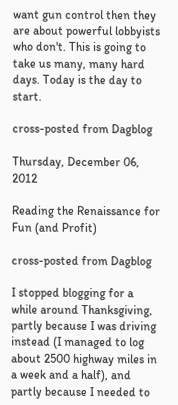want gun control then they are about powerful lobbyists who don't. This is going to take us many, many hard days. Today is the day to start.

cross-posted from Dagblog

Thursday, December 06, 2012

Reading the Renaissance for Fun (and Profit)

cross-posted from Dagblog

I stopped blogging for a while around Thanksgiving, partly because I was driving instead (I managed to log about 2500 highway miles in a week and a half), and partly because I needed to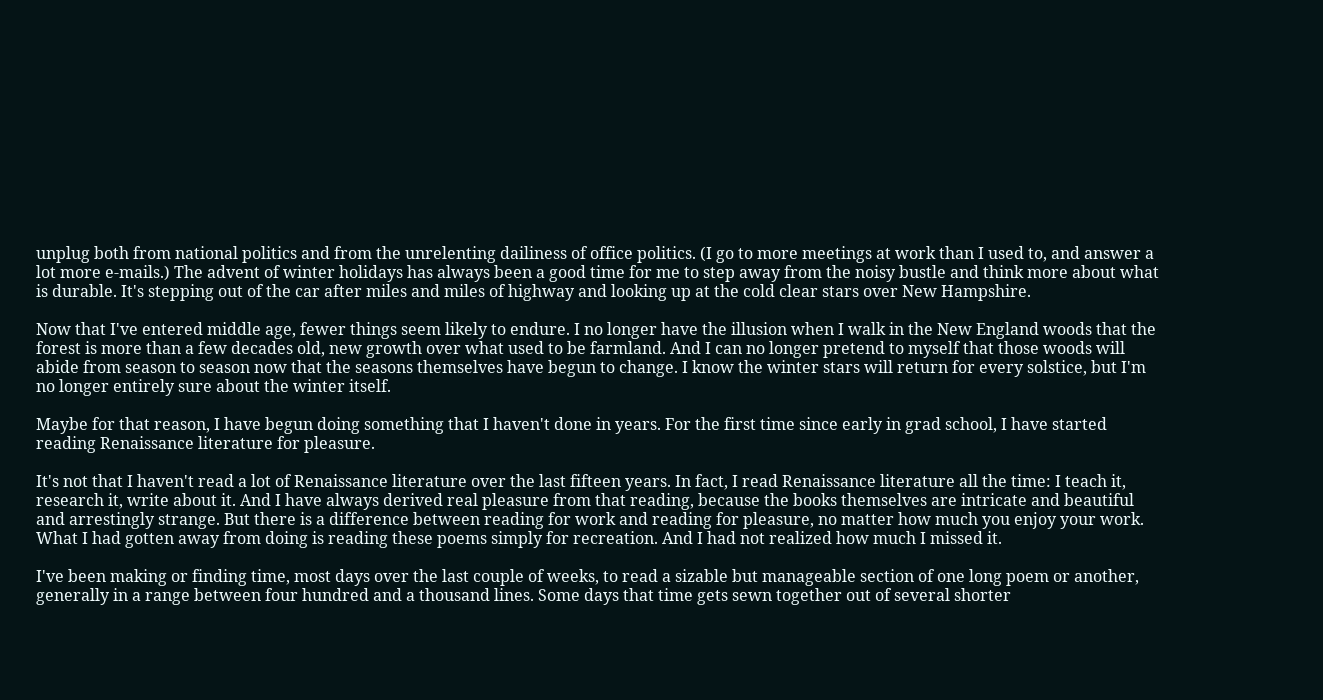unplug both from national politics and from the unrelenting dailiness of office politics. (I go to more meetings at work than I used to, and answer a lot more e-mails.) The advent of winter holidays has always been a good time for me to step away from the noisy bustle and think more about what is durable. It's stepping out of the car after miles and miles of highway and looking up at the cold clear stars over New Hampshire.

Now that I've entered middle age, fewer things seem likely to endure. I no longer have the illusion when I walk in the New England woods that the forest is more than a few decades old, new growth over what used to be farmland. And I can no longer pretend to myself that those woods will abide from season to season now that the seasons themselves have begun to change. I know the winter stars will return for every solstice, but I'm no longer entirely sure about the winter itself.

Maybe for that reason, I have begun doing something that I haven't done in years. For the first time since early in grad school, I have started reading Renaissance literature for pleasure.

It's not that I haven't read a lot of Renaissance literature over the last fifteen years. In fact, I read Renaissance literature all the time: I teach it, research it, write about it. And I have always derived real pleasure from that reading, because the books themselves are intricate and beautiful and arrestingly strange. But there is a difference between reading for work and reading for pleasure, no matter how much you enjoy your work. What I had gotten away from doing is reading these poems simply for recreation. And I had not realized how much I missed it.

I've been making or finding time, most days over the last couple of weeks, to read a sizable but manageable section of one long poem or another, generally in a range between four hundred and a thousand lines. Some days that time gets sewn together out of several shorter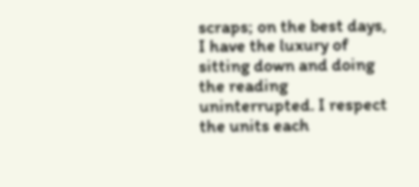scraps; on the best days, I have the luxury of sitting down and doing the reading uninterrupted. I respect the units each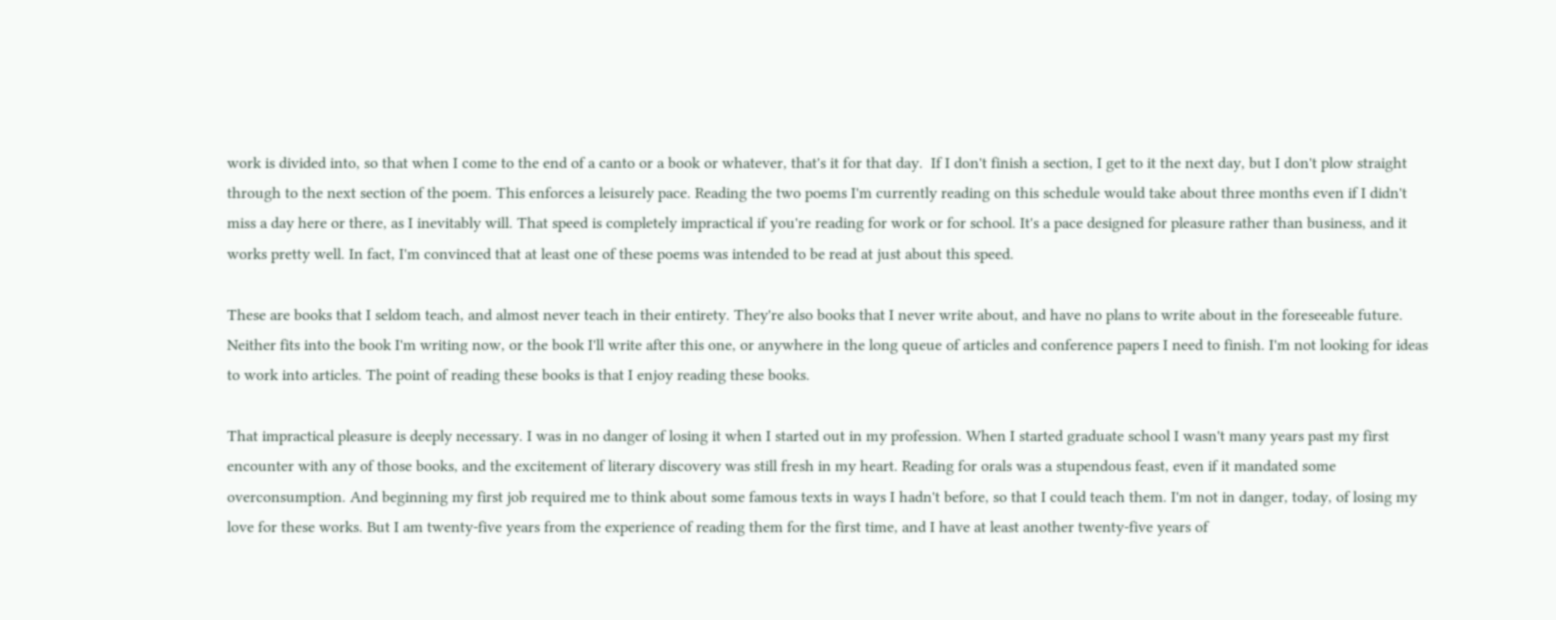work is divided into, so that when I come to the end of a canto or a book or whatever, that's it for that day.  If I don't finish a section, I get to it the next day, but I don't plow straight through to the next section of the poem. This enforces a leisurely pace. Reading the two poems I'm currently reading on this schedule would take about three months even if I didn't miss a day here or there, as I inevitably will. That speed is completely impractical if you're reading for work or for school. It's a pace designed for pleasure rather than business, and it works pretty well. In fact, I'm convinced that at least one of these poems was intended to be read at just about this speed.

These are books that I seldom teach, and almost never teach in their entirety. They're also books that I never write about, and have no plans to write about in the foreseeable future. Neither fits into the book I'm writing now, or the book I'll write after this one, or anywhere in the long queue of articles and conference papers I need to finish. I'm not looking for ideas to work into articles. The point of reading these books is that I enjoy reading these books.

That impractical pleasure is deeply necessary. I was in no danger of losing it when I started out in my profession. When I started graduate school I wasn't many years past my first encounter with any of those books, and the excitement of literary discovery was still fresh in my heart. Reading for orals was a stupendous feast, even if it mandated some overconsumption. And beginning my first job required me to think about some famous texts in ways I hadn't before, so that I could teach them. I'm not in danger, today, of losing my love for these works. But I am twenty-five years from the experience of reading them for the first time, and I have at least another twenty-five years of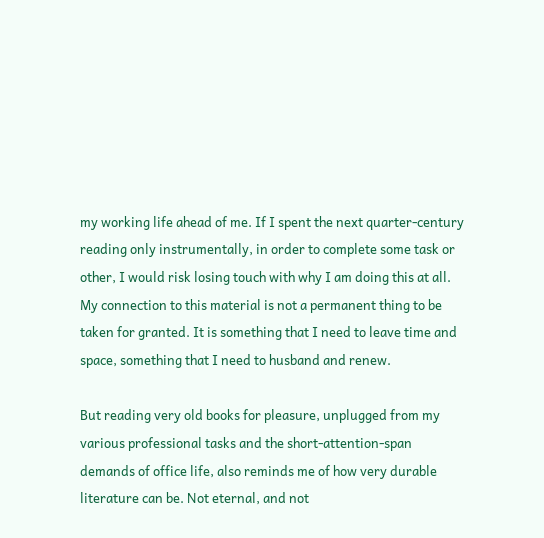my working life ahead of me. If I spent the next quarter-century reading only instrumentally, in order to complete some task or other, I would risk losing touch with why I am doing this at all. My connection to this material is not a permanent thing to be taken for granted. It is something that I need to leave time and space, something that I need to husband and renew.

But reading very old books for pleasure, unplugged from my various professional tasks and the short-attention-span demands of office life, also reminds me of how very durable literature can be. Not eternal, and not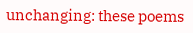unchanging: these poems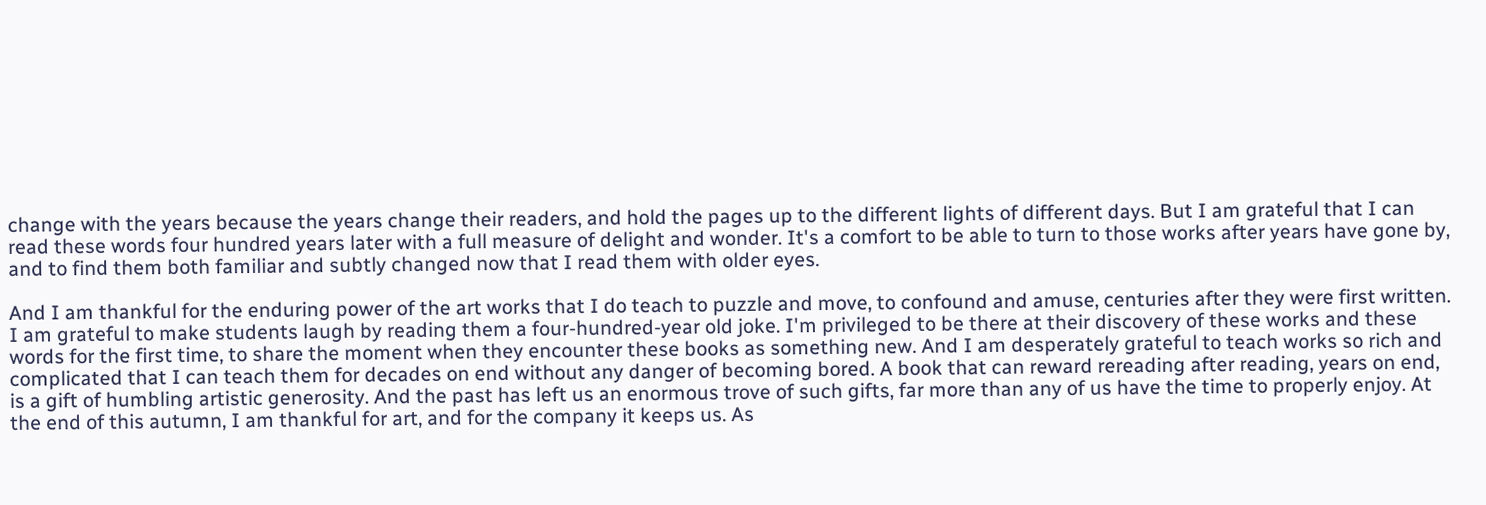change with the years because the years change their readers, and hold the pages up to the different lights of different days. But I am grateful that I can read these words four hundred years later with a full measure of delight and wonder. It's a comfort to be able to turn to those works after years have gone by, and to find them both familiar and subtly changed now that I read them with older eyes.

And I am thankful for the enduring power of the art works that I do teach to puzzle and move, to confound and amuse, centuries after they were first written. I am grateful to make students laugh by reading them a four-hundred-year old joke. I'm privileged to be there at their discovery of these works and these words for the first time, to share the moment when they encounter these books as something new. And I am desperately grateful to teach works so rich and complicated that I can teach them for decades on end without any danger of becoming bored. A book that can reward rereading after reading, years on end, is a gift of humbling artistic generosity. And the past has left us an enormous trove of such gifts, far more than any of us have the time to properly enjoy. At the end of this autumn, I am thankful for art, and for the company it keeps us. As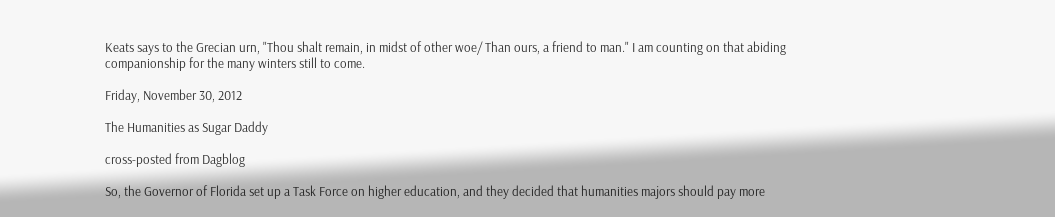Keats says to the Grecian urn, "Thou shalt remain, in midst of other woe/ Than ours, a friend to man." I am counting on that abiding companionship for the many winters still to come.

Friday, November 30, 2012

The Humanities as Sugar Daddy

cross-posted from Dagblog

So, the Governor of Florida set up a Task Force on higher education, and they decided that humanities majors should pay more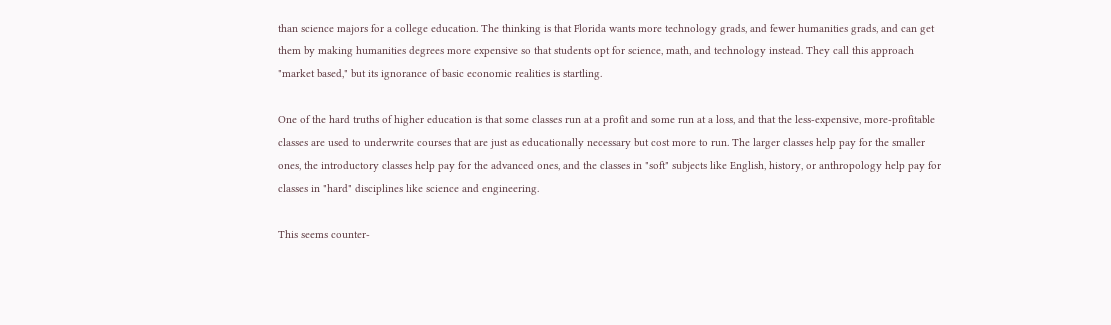than science majors for a college education. The thinking is that Florida wants more technology grads, and fewer humanities grads, and can get them by making humanities degrees more expensive so that students opt for science, math, and technology instead. They call this approach "market based," but its ignorance of basic economic realities is startling.

One of the hard truths of higher education is that some classes run at a profit and some run at a loss, and that the less-expensive, more-profitable classes are used to underwrite courses that are just as educationally necessary but cost more to run. The larger classes help pay for the smaller ones, the introductory classes help pay for the advanced ones, and the classes in "soft" subjects like English, history, or anthropology help pay for classes in "hard" disciplines like science and engineering.

This seems counter-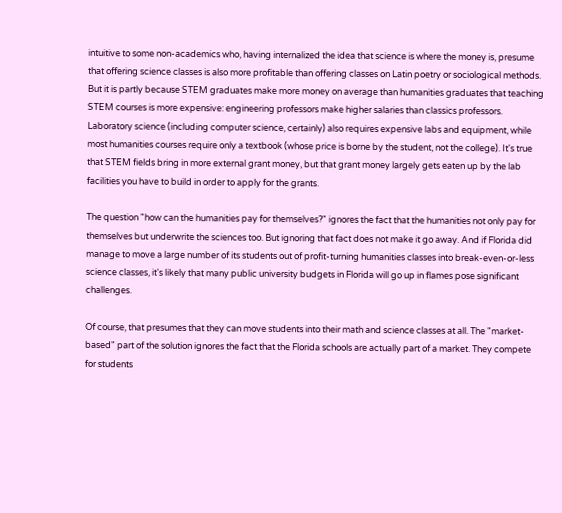intuitive to some non-academics who, having internalized the idea that science is where the money is, presume that offering science classes is also more profitable than offering classes on Latin poetry or sociological methods. But it is partly because STEM graduates make more money on average than humanities graduates that teaching STEM courses is more expensive: engineering professors make higher salaries than classics professors. Laboratory science (including computer science, certainly) also requires expensive labs and equipment, while most humanities courses require only a textbook (whose price is borne by the student, not the college). It's true that STEM fields bring in more external grant money, but that grant money largely gets eaten up by the lab facilities you have to build in order to apply for the grants.

The question "how can the humanities pay for themselves?" ignores the fact that the humanities not only pay for themselves but underwrite the sciences too. But ignoring that fact does not make it go away. And if Florida did manage to move a large number of its students out of profit-turning humanities classes into break-even-or-less science classes, it's likely that many public university budgets in Florida will go up in flames pose significant challenges.

Of course, that presumes that they can move students into their math and science classes at all. The "market-based" part of the solution ignores the fact that the Florida schools are actually part of a market. They compete for students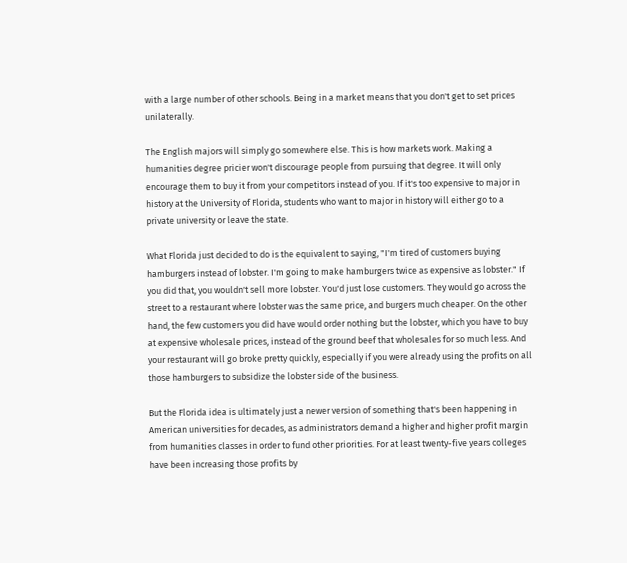with a large number of other schools. Being in a market means that you don't get to set prices unilaterally.

The English majors will simply go somewhere else. This is how markets work. Making a humanities degree pricier won't discourage people from pursuing that degree. It will only encourage them to buy it from your competitors instead of you. If it's too expensive to major in history at the University of Florida, students who want to major in history will either go to a private university or leave the state.

What Florida just decided to do is the equivalent to saying, "I'm tired of customers buying hamburgers instead of lobster. I'm going to make hamburgers twice as expensive as lobster." If you did that, you wouldn't sell more lobster. You'd just lose customers. They would go across the street to a restaurant where lobster was the same price, and burgers much cheaper. On the other hand, the few customers you did have would order nothing but the lobster, which you have to buy at expensive wholesale prices, instead of the ground beef that wholesales for so much less. And your restaurant will go broke pretty quickly, especially if you were already using the profits on all those hamburgers to subsidize the lobster side of the business.

But the Florida idea is ultimately just a newer version of something that's been happening in American universities for decades, as administrators demand a higher and higher profit margin from humanities classes in order to fund other priorities. For at least twenty-five years colleges have been increasing those profits by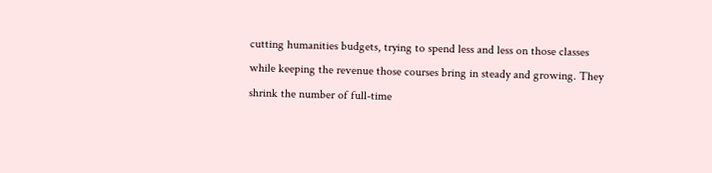cutting humanities budgets, trying to spend less and less on those classes while keeping the revenue those courses bring in steady and growing. They shrink the number of full-time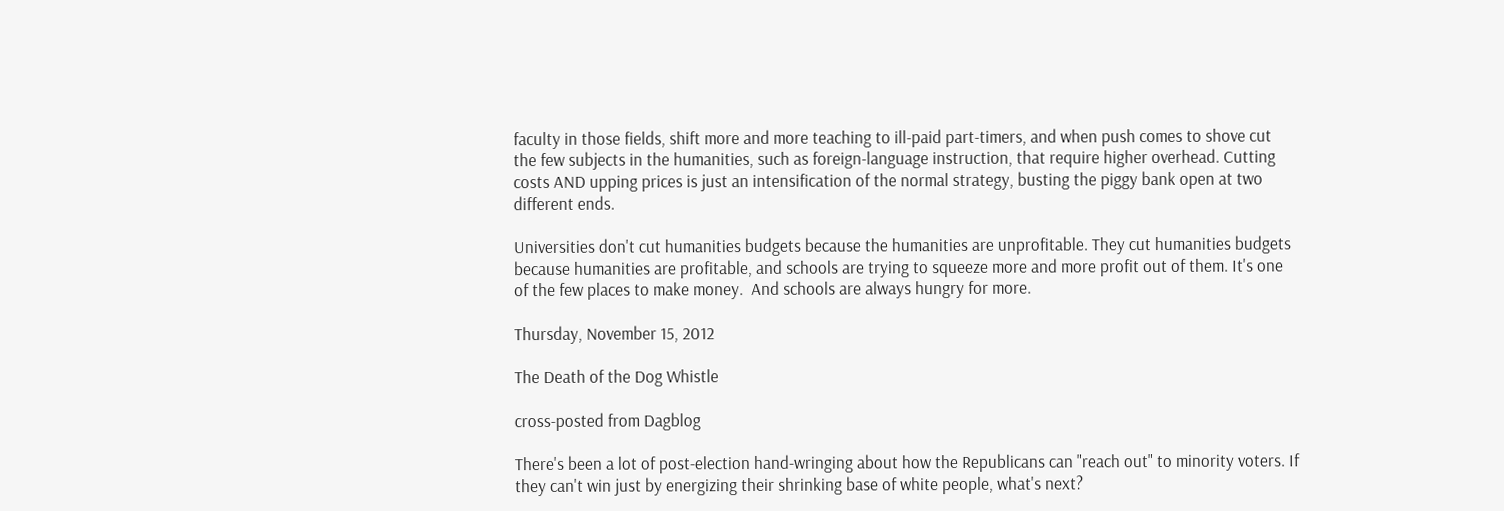faculty in those fields, shift more and more teaching to ill-paid part-timers, and when push comes to shove cut the few subjects in the humanities, such as foreign-language instruction, that require higher overhead. Cutting costs AND upping prices is just an intensification of the normal strategy, busting the piggy bank open at two different ends.

Universities don't cut humanities budgets because the humanities are unprofitable. They cut humanities budgets because humanities are profitable, and schools are trying to squeeze more and more profit out of them. It's one of the few places to make money.  And schools are always hungry for more.

Thursday, November 15, 2012

The Death of the Dog Whistle

cross-posted from Dagblog

There's been a lot of post-election hand-wringing about how the Republicans can "reach out" to minority voters. If they can't win just by energizing their shrinking base of white people, what's next?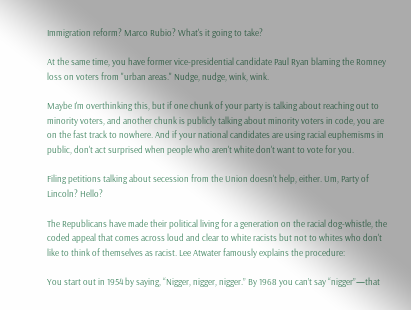Immigration reform? Marco Rubio? What's it going to take?

At the same time, you have former vice-presidential candidate Paul Ryan blaming the Romney loss on voters from "urban areas." Nudge, nudge, wink, wink.

Maybe I'm overthinking this, but if one chunk of your party is talking about reaching out to minority voters, and another chunk is publicly talking about minority voters in code, you are on the fast track to nowhere. And if your national candidates are using racial euphemisms in public, don't act surprised when people who aren't white don't want to vote for you.

Filing petitions talking about secession from the Union doesn't help, either. Um, Party of Lincoln? Hello?

The Republicans have made their political living for a generation on the racial dog-whistle, the coded appeal that comes across loud and clear to white racists but not to whites who don't like to think of themselves as racist. Lee Atwater famously explains the procedure:

You start out in 1954 by saying, “Nigger, nigger, nigger.” By 1968 you can’t say “nigger”—that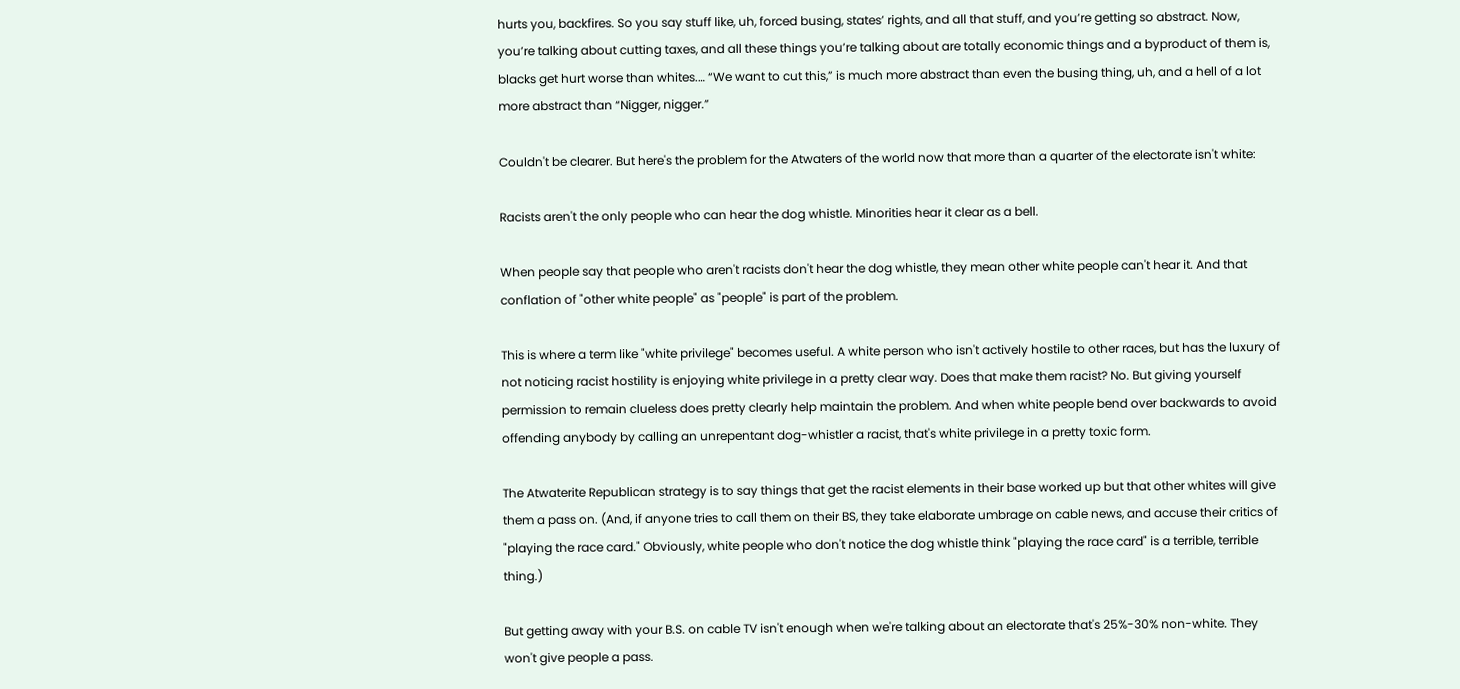hurts you, backfires. So you say stuff like, uh, forced busing, states’ rights, and all that stuff, and you’re getting so abstract. Now, you’re talking about cutting taxes, and all these things you’re talking about are totally economic things and a byproduct of them is, blacks get hurt worse than whites.… “We want to cut this,” is much more abstract than even the busing thing, uh, and a hell of a lot more abstract than “Nigger, nigger.”

Couldn't be clearer. But here's the problem for the Atwaters of the world now that more than a quarter of the electorate isn't white:

Racists aren't the only people who can hear the dog whistle. Minorities hear it clear as a bell.

When people say that people who aren't racists don't hear the dog whistle, they mean other white people can't hear it. And that conflation of "other white people" as "people" is part of the problem.

This is where a term like "white privilege" becomes useful. A white person who isn't actively hostile to other races, but has the luxury of not noticing racist hostility is enjoying white privilege in a pretty clear way. Does that make them racist? No. But giving yourself permission to remain clueless does pretty clearly help maintain the problem. And when white people bend over backwards to avoid offending anybody by calling an unrepentant dog-whistler a racist, that's white privilege in a pretty toxic form.

The Atwaterite Republican strategy is to say things that get the racist elements in their base worked up but that other whites will give them a pass on. (And, if anyone tries to call them on their BS, they take elaborate umbrage on cable news, and accuse their critics of "playing the race card." Obviously, white people who don't notice the dog whistle think "playing the race card" is a terrible, terrible thing.)

But getting away with your B.S. on cable TV isn't enough when we're talking about an electorate that's 25%-30% non-white. They won't give people a pass.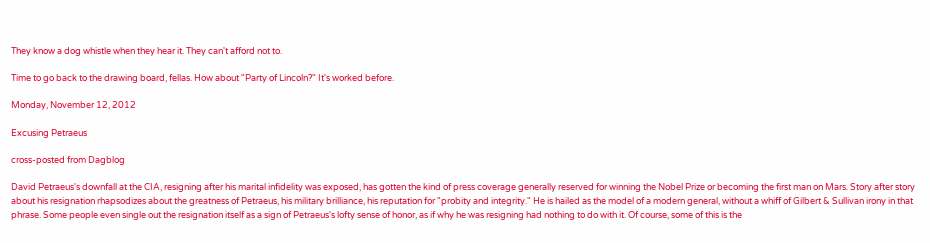They know a dog whistle when they hear it. They can't afford not to.

Time to go back to the drawing board, fellas. How about "Party of Lincoln?" It's worked before.

Monday, November 12, 2012

Excusing Petraeus

cross-posted from Dagblog

David Petraeus's downfall at the CIA, resigning after his marital infidelity was exposed, has gotten the kind of press coverage generally reserved for winning the Nobel Prize or becoming the first man on Mars. Story after story about his resignation rhapsodizes about the greatness of Petraeus, his military brilliance, his reputation for "probity and integrity." He is hailed as the model of a modern general, without a whiff of Gilbert & Sullivan irony in that phrase. Some people even single out the resignation itself as a sign of Petraeus's lofty sense of honor, as if why he was resigning had nothing to do with it. Of course, some of this is the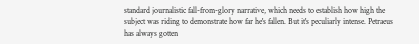standard journalistic fall-from-glory narrative, which needs to establish how high the subject was riding to demonstrate how far he's fallen. But it's peculiarly intense. Petraeus has always gotten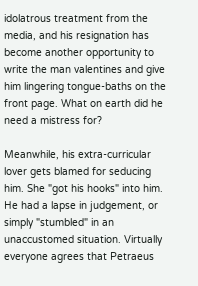idolatrous treatment from the media, and his resignation has become another opportunity to write the man valentines and give him lingering tongue-baths on the front page. What on earth did he need a mistress for?

Meanwhile, his extra-curricular lover gets blamed for seducing him. She "got his hooks" into him. He had a lapse in judgement, or simply "stumbled" in an unaccustomed situation. Virtually everyone agrees that Petraeus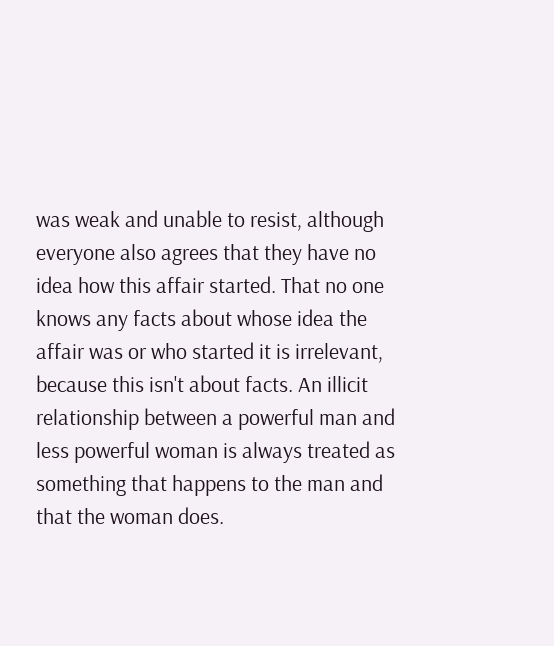was weak and unable to resist, although everyone also agrees that they have no idea how this affair started. That no one knows any facts about whose idea the affair was or who started it is irrelevant, because this isn't about facts. An illicit relationship between a powerful man and less powerful woman is always treated as something that happens to the man and that the woman does.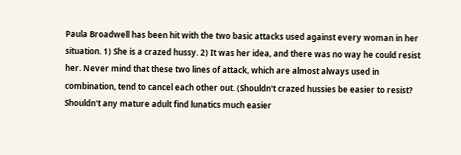Paula Broadwell has been hit with the two basic attacks used against every woman in her situation. 1) She is a crazed hussy. 2) It was her idea, and there was no way he could resist her. Never mind that these two lines of attack, which are almost always used in combination, tend to cancel each other out. (Shouldn't crazed hussies be easier to resist? Shouldn't any mature adult find lunatics much easier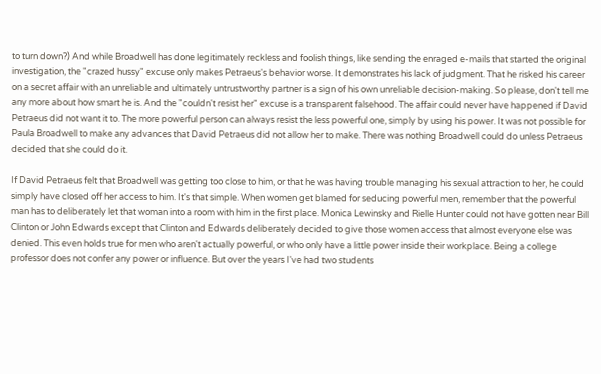to turn down?) And while Broadwell has done legitimately reckless and foolish things, like sending the enraged e-mails that started the original investigation, the "crazed hussy" excuse only makes Petraeus's behavior worse. It demonstrates his lack of judgment. That he risked his career on a secret affair with an unreliable and ultimately untrustworthy partner is a sign of his own unreliable decision-making. So please, don't tell me any more about how smart he is. And the "couldn't resist her" excuse is a transparent falsehood. The affair could never have happened if David Petraeus did not want it to. The more powerful person can always resist the less powerful one, simply by using his power. It was not possible for Paula Broadwell to make any advances that David Petraeus did not allow her to make. There was nothing Broadwell could do unless Petraeus decided that she could do it.

If David Petraeus felt that Broadwell was getting too close to him, or that he was having trouble managing his sexual attraction to her, he could simply have closed off her access to him. It's that simple. When women get blamed for seducing powerful men, remember that the powerful man has to deliberately let that woman into a room with him in the first place. Monica Lewinsky and Rielle Hunter could not have gotten near Bill Clinton or John Edwards except that Clinton and Edwards deliberately decided to give those women access that almost everyone else was denied. This even holds true for men who aren't actually powerful, or who only have a little power inside their workplace. Being a college professor does not confer any power or influence. But over the years I've had two students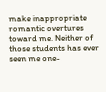make inappropriate romantic overtures toward me. Neither of those students has ever seen me one-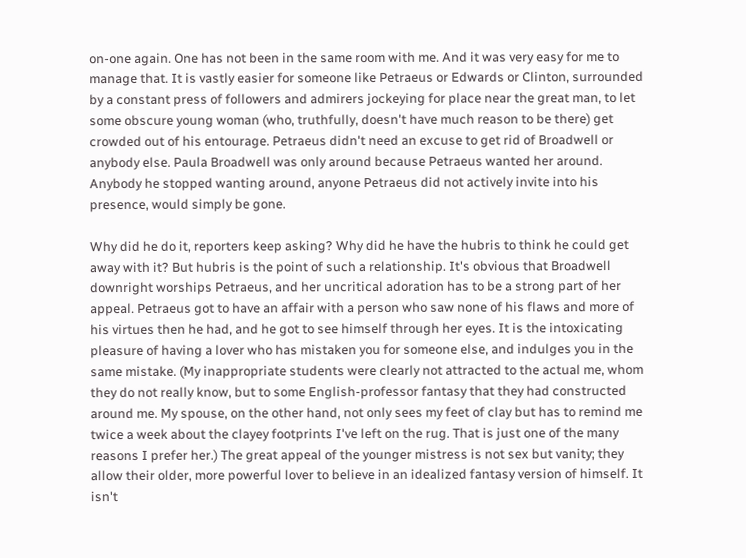on-one again. One has not been in the same room with me. And it was very easy for me to manage that. It is vastly easier for someone like Petraeus or Edwards or Clinton, surrounded by a constant press of followers and admirers jockeying for place near the great man, to let some obscure young woman (who, truthfully, doesn't have much reason to be there) get crowded out of his entourage. Petraeus didn't need an excuse to get rid of Broadwell or anybody else. Paula Broadwell was only around because Petraeus wanted her around. Anybody he stopped wanting around, anyone Petraeus did not actively invite into his presence, would simply be gone.

Why did he do it, reporters keep asking? Why did he have the hubris to think he could get away with it? But hubris is the point of such a relationship. It's obvious that Broadwell downright worships Petraeus, and her uncritical adoration has to be a strong part of her appeal. Petraeus got to have an affair with a person who saw none of his flaws and more of his virtues then he had, and he got to see himself through her eyes. It is the intoxicating pleasure of having a lover who has mistaken you for someone else, and indulges you in the same mistake. (My inappropriate students were clearly not attracted to the actual me, whom they do not really know, but to some English-professor fantasy that they had constructed around me. My spouse, on the other hand, not only sees my feet of clay but has to remind me twice a week about the clayey footprints I've left on the rug. That is just one of the many reasons I prefer her.) The great appeal of the younger mistress is not sex but vanity; they allow their older, more powerful lover to believe in an idealized fantasy version of himself. It isn't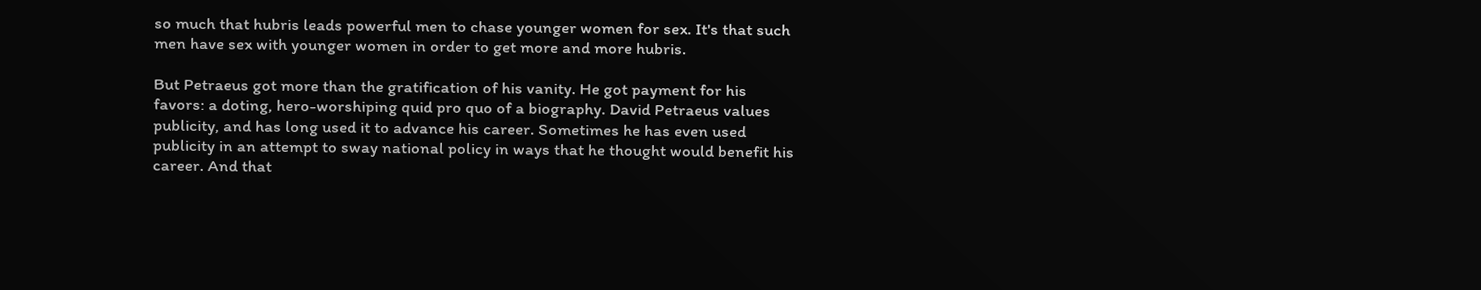so much that hubris leads powerful men to chase younger women for sex. It's that such men have sex with younger women in order to get more and more hubris.

But Petraeus got more than the gratification of his vanity. He got payment for his favors: a doting, hero-worshiping quid pro quo of a biography. David Petraeus values publicity, and has long used it to advance his career. Sometimes he has even used publicity in an attempt to sway national policy in ways that he thought would benefit his career. And that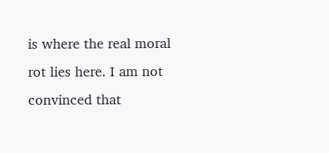is where the real moral rot lies here. I am not convinced that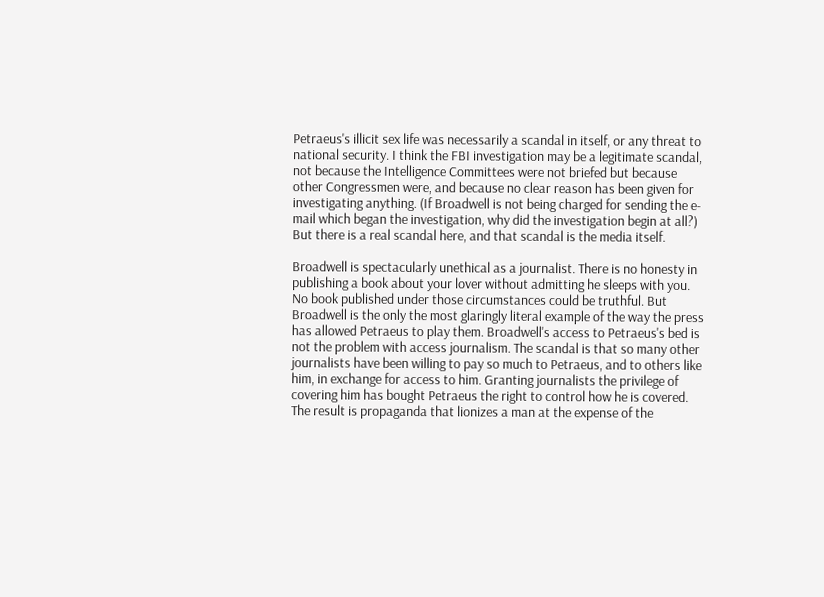Petraeus's illicit sex life was necessarily a scandal in itself, or any threat to national security. I think the FBI investigation may be a legitimate scandal, not because the Intelligence Committees were not briefed but because other Congressmen were, and because no clear reason has been given for investigating anything. (If Broadwell is not being charged for sending the e-mail which began the investigation, why did the investigation begin at all?) But there is a real scandal here, and that scandal is the media itself.

Broadwell is spectacularly unethical as a journalist. There is no honesty in publishing a book about your lover without admitting he sleeps with you. No book published under those circumstances could be truthful. But Broadwell is the only the most glaringly literal example of the way the press has allowed Petraeus to play them. Broadwell's access to Petraeus's bed is not the problem with access journalism. The scandal is that so many other journalists have been willing to pay so much to Petraeus, and to others like him, in exchange for access to him. Granting journalists the privilege of covering him has bought Petraeus the right to control how he is covered. The result is propaganda that lionizes a man at the expense of the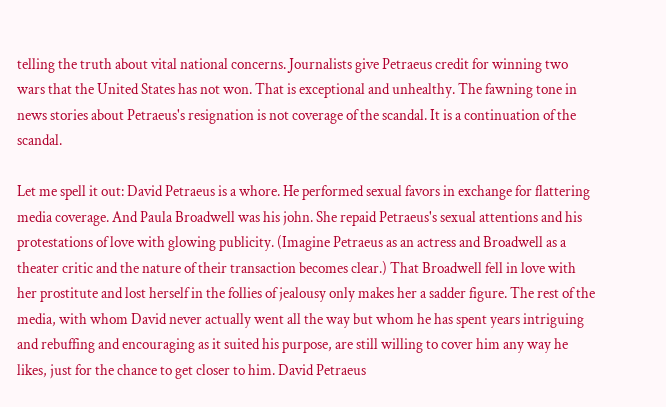telling the truth about vital national concerns. Journalists give Petraeus credit for winning two wars that the United States has not won. That is exceptional and unhealthy. The fawning tone in news stories about Petraeus's resignation is not coverage of the scandal. It is a continuation of the scandal.

Let me spell it out: David Petraeus is a whore. He performed sexual favors in exchange for flattering media coverage. And Paula Broadwell was his john. She repaid Petraeus's sexual attentions and his protestations of love with glowing publicity. (Imagine Petraeus as an actress and Broadwell as a theater critic and the nature of their transaction becomes clear.) That Broadwell fell in love with her prostitute and lost herself in the follies of jealousy only makes her a sadder figure. The rest of the media, with whom David never actually went all the way but whom he has spent years intriguing and rebuffing and encouraging as it suited his purpose, are still willing to cover him any way he likes, just for the chance to get closer to him. David Petraeus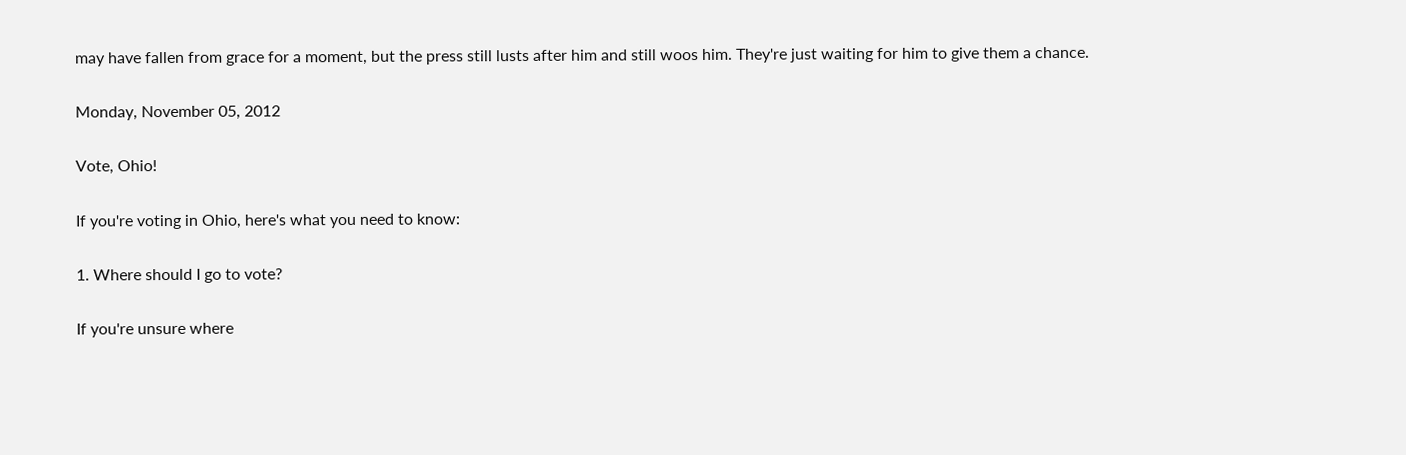may have fallen from grace for a moment, but the press still lusts after him and still woos him. They're just waiting for him to give them a chance.

Monday, November 05, 2012

Vote, Ohio!

If you're voting in Ohio, here's what you need to know:

1. Where should I go to vote?

If you're unsure where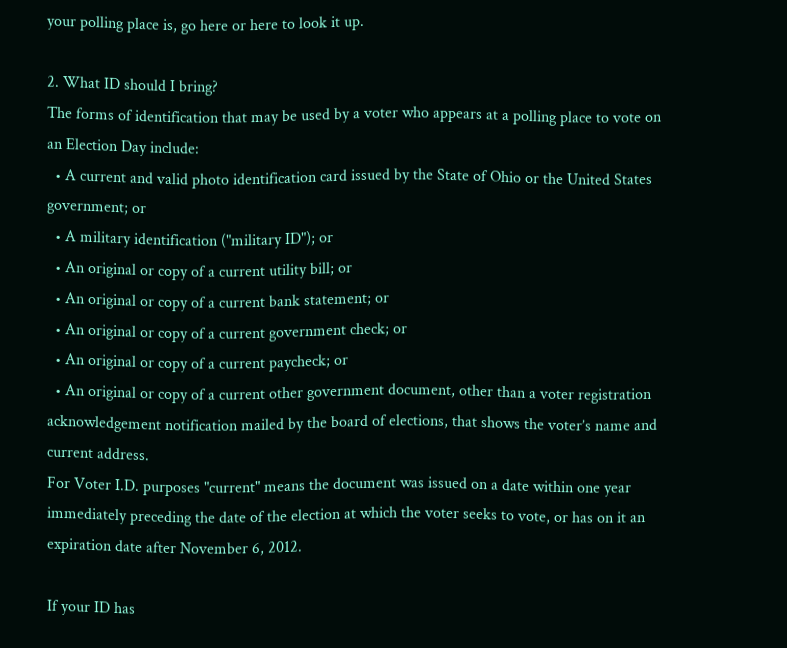your polling place is, go here or here to look it up.

2. What ID should I bring?
The forms of identification that may be used by a voter who appears at a polling place to vote on an Election Day include:
  • A current and valid photo identification card issued by the State of Ohio or the United States government; or
  • A military identification ("military ID"); or
  • An original or copy of a current utility bill; or
  • An original or copy of a current bank statement; or
  • An original or copy of a current government check; or
  • An original or copy of a current paycheck; or
  • An original or copy of a current other government document, other than a voter registration acknowledgement notification mailed by the board of elections, that shows the voter’s name and current address.
For Voter I.D. purposes "current" means the document was issued on a date within one year immediately preceding the date of the election at which the voter seeks to vote, or has on it an expiration date after November 6, 2012.

If your ID has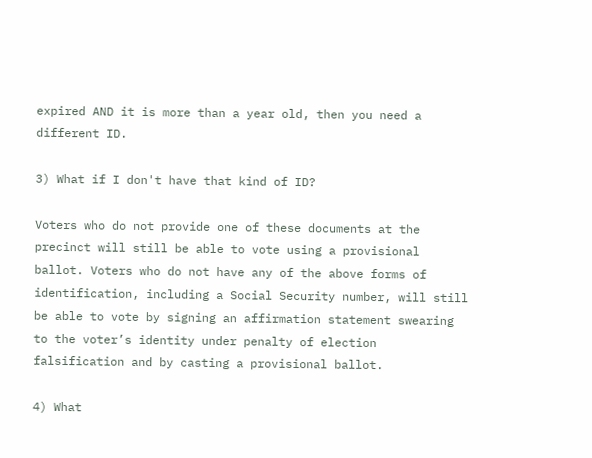expired AND it is more than a year old, then you need a different ID.

3) What if I don't have that kind of ID?

Voters who do not provide one of these documents at the precinct will still be able to vote using a provisional ballot. Voters who do not have any of the above forms of identification, including a Social Security number, will still be able to vote by signing an affirmation statement swearing to the voter’s identity under penalty of election falsification and by casting a provisional ballot.

4) What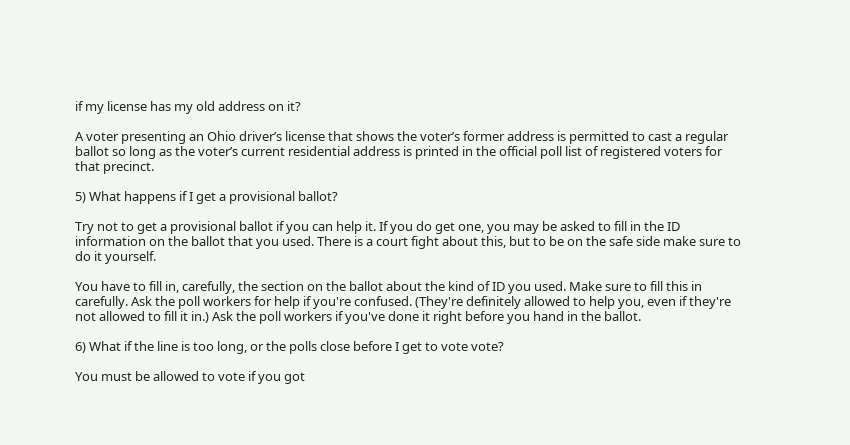if my license has my old address on it?

A voter presenting an Ohio driver’s license that shows the voter’s former address is permitted to cast a regular ballot so long as the voter’s current residential address is printed in the official poll list of registered voters for that precinct.

5) What happens if I get a provisional ballot?

Try not to get a provisional ballot if you can help it. If you do get one, you may be asked to fill in the ID information on the ballot that you used. There is a court fight about this, but to be on the safe side make sure to do it yourself.

You have to fill in, carefully, the section on the ballot about the kind of ID you used. Make sure to fill this in carefully. Ask the poll workers for help if you're confused. (They're definitely allowed to help you, even if they're not allowed to fill it in.) Ask the poll workers if you've done it right before you hand in the ballot.

6) What if the line is too long, or the polls close before I get to vote vote?

You must be allowed to vote if you got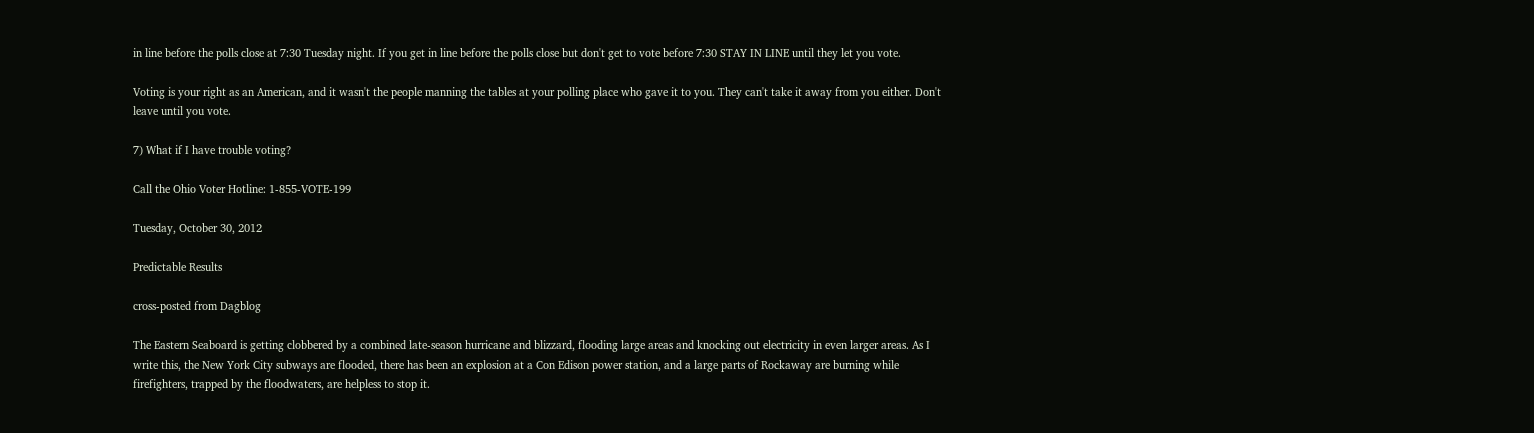in line before the polls close at 7:30 Tuesday night. If you get in line before the polls close but don't get to vote before 7:30 STAY IN LINE until they let you vote.

Voting is your right as an American, and it wasn't the people manning the tables at your polling place who gave it to you. They can't take it away from you either. Don't leave until you vote.

7) What if I have trouble voting?

Call the Ohio Voter Hotline: 1-855-VOTE-199

Tuesday, October 30, 2012

Predictable Results

cross-posted from Dagblog

The Eastern Seaboard is getting clobbered by a combined late-season hurricane and blizzard, flooding large areas and knocking out electricity in even larger areas. As I write this, the New York City subways are flooded, there has been an explosion at a Con Edison power station, and a large parts of Rockaway are burning while firefighters, trapped by the floodwaters, are helpless to stop it.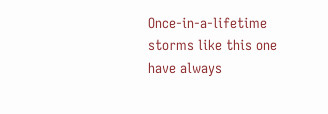Once-in-a-lifetime storms like this one have always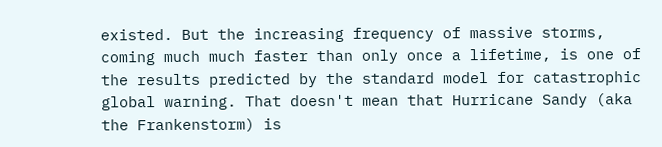existed. But the increasing frequency of massive storms, coming much much faster than only once a lifetime, is one of the results predicted by the standard model for catastrophic global warning. That doesn't mean that Hurricane Sandy (aka the Frankenstorm) is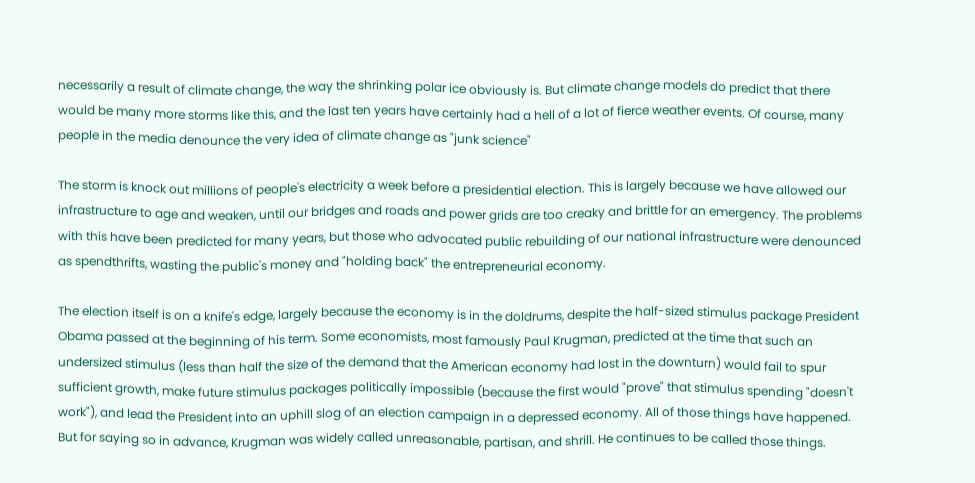necessarily a result of climate change, the way the shrinking polar ice obviously is. But climate change models do predict that there would be many more storms like this, and the last ten years have certainly had a hell of a lot of fierce weather events. Of course, many people in the media denounce the very idea of climate change as "junk science"

The storm is knock out millions of people's electricity a week before a presidential election. This is largely because we have allowed our infrastructure to age and weaken, until our bridges and roads and power grids are too creaky and brittle for an emergency. The problems with this have been predicted for many years, but those who advocated public rebuilding of our national infrastructure were denounced as spendthrifts, wasting the public's money and "holding back" the entrepreneurial economy.

The election itself is on a knife's edge, largely because the economy is in the doldrums, despite the half-sized stimulus package President Obama passed at the beginning of his term. Some economists, most famously Paul Krugman, predicted at the time that such an undersized stimulus (less than half the size of the demand that the American economy had lost in the downturn) would fail to spur sufficient growth, make future stimulus packages politically impossible (because the first would "prove" that stimulus spending "doesn't work"), and lead the President into an uphill slog of an election campaign in a depressed economy. All of those things have happened. But for saying so in advance, Krugman was widely called unreasonable, partisan, and shrill. He continues to be called those things.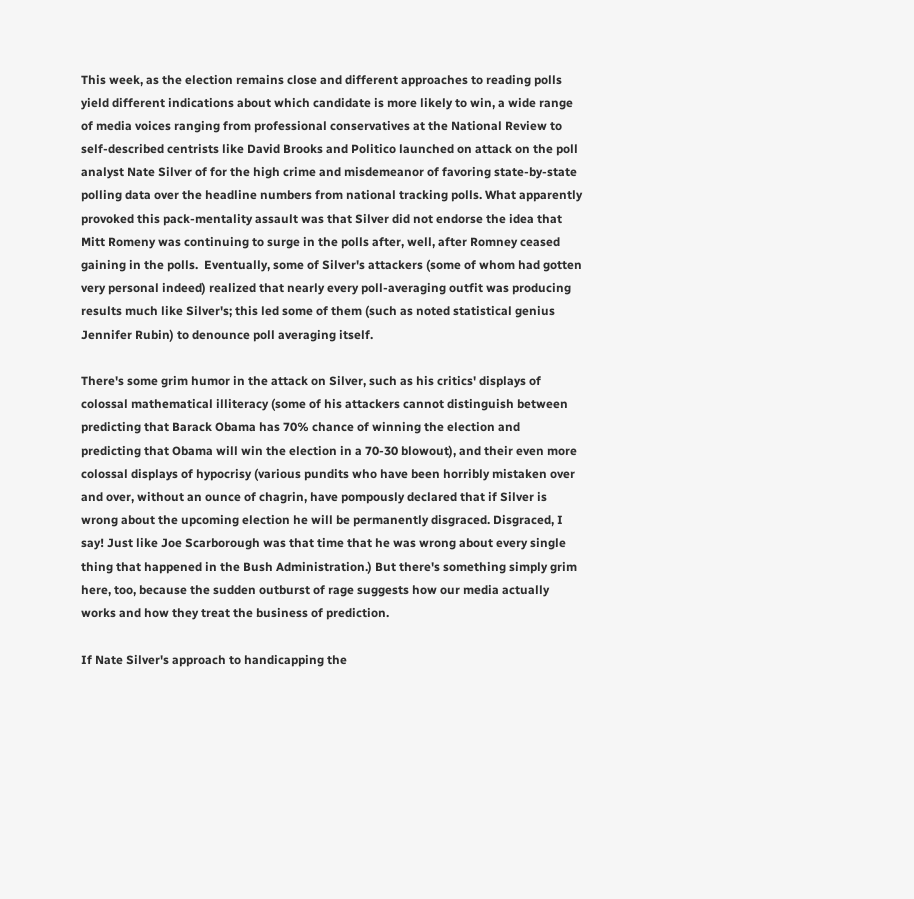This week, as the election remains close and different approaches to reading polls yield different indications about which candidate is more likely to win, a wide range of media voices ranging from professional conservatives at the National Review to self-described centrists like David Brooks and Politico launched on attack on the poll analyst Nate Silver of for the high crime and misdemeanor of favoring state-by-state polling data over the headline numbers from national tracking polls. What apparently provoked this pack-mentality assault was that Silver did not endorse the idea that Mitt Romeny was continuing to surge in the polls after, well, after Romney ceased gaining in the polls.  Eventually, some of Silver's attackers (some of whom had gotten very personal indeed) realized that nearly every poll-averaging outfit was producing results much like Silver's; this led some of them (such as noted statistical genius Jennifer Rubin) to denounce poll averaging itself.

There's some grim humor in the attack on Silver, such as his critics' displays of colossal mathematical illiteracy (some of his attackers cannot distinguish between predicting that Barack Obama has 70% chance of winning the election and predicting that Obama will win the election in a 70-30 blowout), and their even more colossal displays of hypocrisy (various pundits who have been horribly mistaken over and over, without an ounce of chagrin, have pompously declared that if Silver is wrong about the upcoming election he will be permanently disgraced. Disgraced, I say! Just like Joe Scarborough was that time that he was wrong about every single thing that happened in the Bush Administration.) But there's something simply grim here, too, because the sudden outburst of rage suggests how our media actually works and how they treat the business of prediction.

If Nate Silver's approach to handicapping the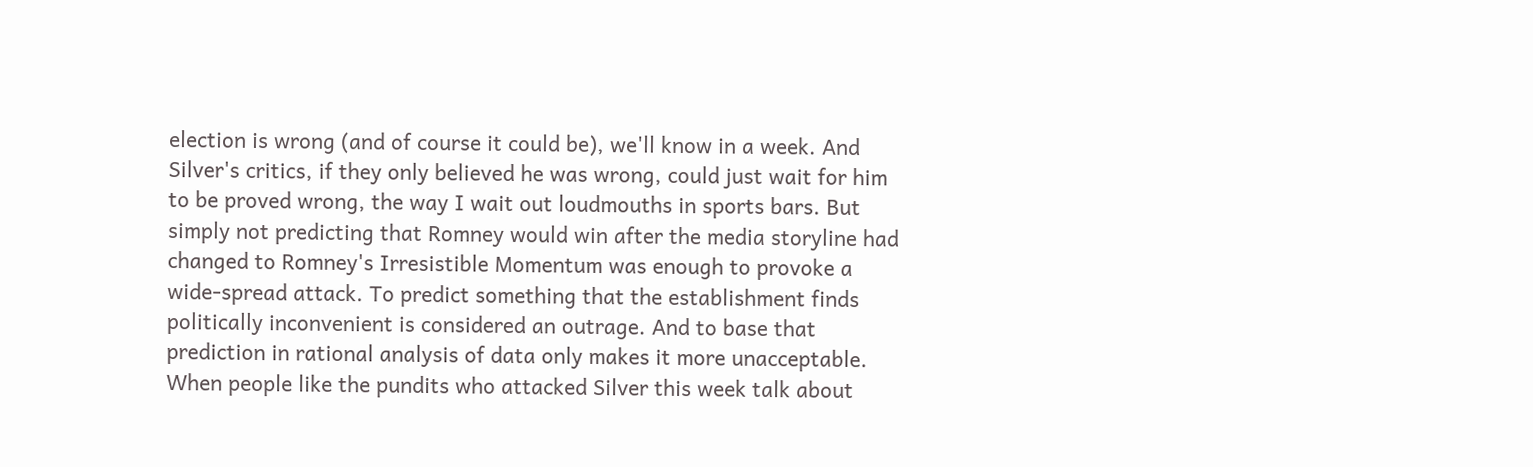election is wrong (and of course it could be), we'll know in a week. And Silver's critics, if they only believed he was wrong, could just wait for him to be proved wrong, the way I wait out loudmouths in sports bars. But simply not predicting that Romney would win after the media storyline had changed to Romney's Irresistible Momentum was enough to provoke a wide-spread attack. To predict something that the establishment finds politically inconvenient is considered an outrage. And to base that prediction in rational analysis of data only makes it more unacceptable. When people like the pundits who attacked Silver this week talk about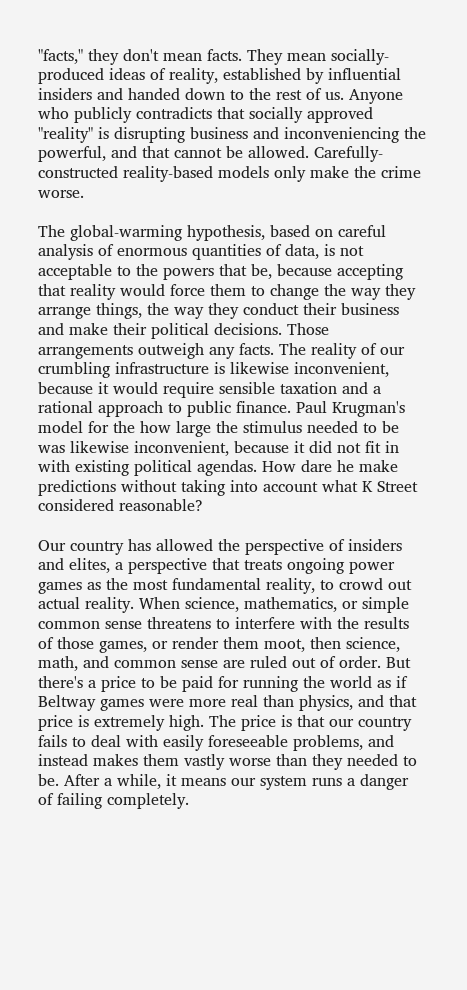"facts," they don't mean facts. They mean socially-produced ideas of reality, established by influential insiders and handed down to the rest of us. Anyone who publicly contradicts that socially approved "reality" is disrupting business and inconveniencing the powerful, and that cannot be allowed. Carefully-constructed reality-based models only make the crime worse.

The global-warming hypothesis, based on careful analysis of enormous quantities of data, is not acceptable to the powers that be, because accepting that reality would force them to change the way they arrange things, the way they conduct their business and make their political decisions. Those arrangements outweigh any facts. The reality of our crumbling infrastructure is likewise inconvenient, because it would require sensible taxation and a rational approach to public finance. Paul Krugman's model for the how large the stimulus needed to be was likewise inconvenient, because it did not fit in with existing political agendas. How dare he make predictions without taking into account what K Street considered reasonable?

Our country has allowed the perspective of insiders and elites, a perspective that treats ongoing power games as the most fundamental reality, to crowd out actual reality. When science, mathematics, or simple common sense threatens to interfere with the results of those games, or render them moot, then science, math, and common sense are ruled out of order. But there's a price to be paid for running the world as if Beltway games were more real than physics, and that price is extremely high. The price is that our country fails to deal with easily foreseeable problems, and instead makes them vastly worse than they needed to be. After a while, it means our system runs a danger of failing completely.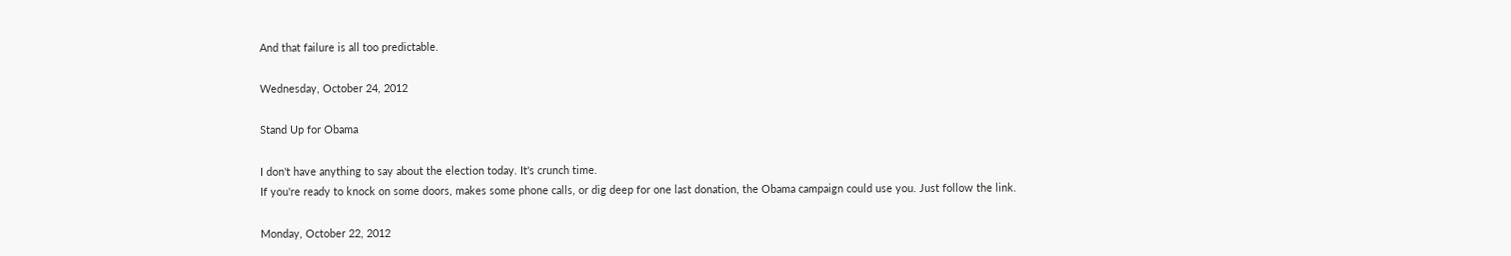And that failure is all too predictable.

Wednesday, October 24, 2012

Stand Up for Obama

I don't have anything to say about the election today. It's crunch time.
If you're ready to knock on some doors, makes some phone calls, or dig deep for one last donation, the Obama campaign could use you. Just follow the link.

Monday, October 22, 2012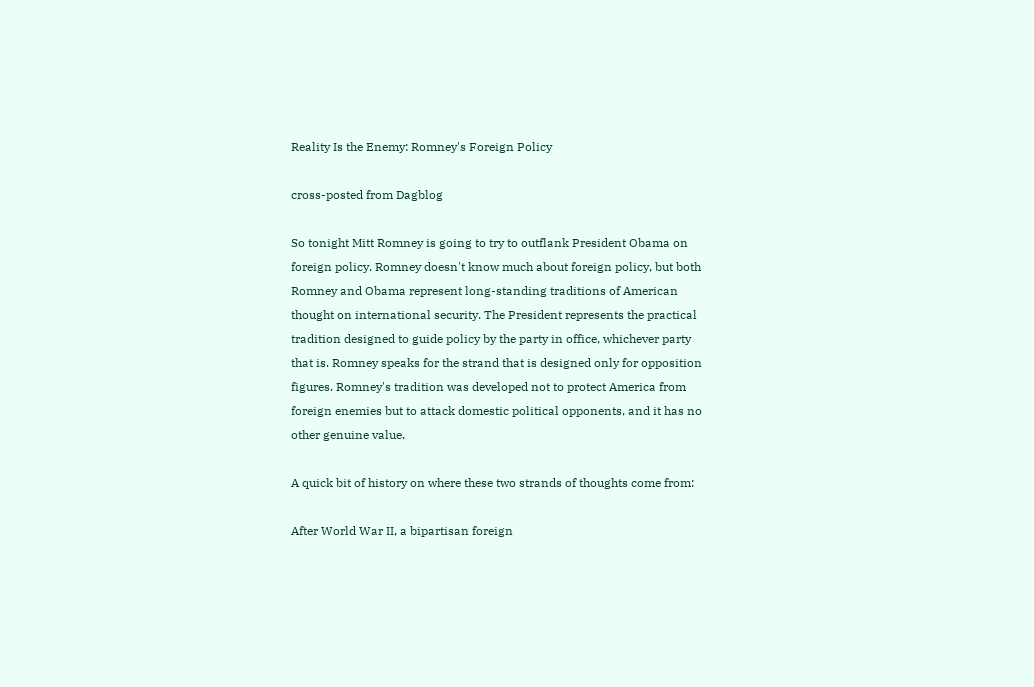Reality Is the Enemy: Romney's Foreign Policy

cross-posted from Dagblog

So tonight Mitt Romney is going to try to outflank President Obama on foreign policy. Romney doesn't know much about foreign policy, but both Romney and Obama represent long-standing traditions of American thought on international security. The President represents the practical tradition designed to guide policy by the party in office, whichever party that is. Romney speaks for the strand that is designed only for opposition figures. Romney's tradition was developed not to protect America from foreign enemies but to attack domestic political opponents, and it has no other genuine value.

A quick bit of history on where these two strands of thoughts come from:

After World War II, a bipartisan foreign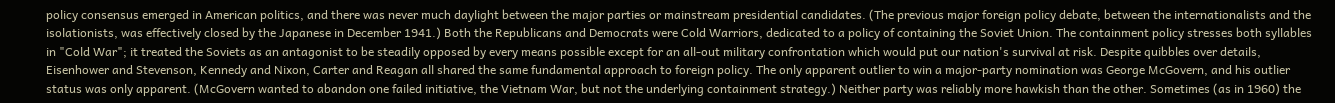policy consensus emerged in American politics, and there was never much daylight between the major parties or mainstream presidential candidates. (The previous major foreign policy debate, between the internationalists and the isolationists, was effectively closed by the Japanese in December 1941.) Both the Republicans and Democrats were Cold Warriors, dedicated to a policy of containing the Soviet Union. The containment policy stresses both syllables in "Cold War"; it treated the Soviets as an antagonist to be steadily opposed by every means possible except for an all-out military confrontation which would put our nation's survival at risk. Despite quibbles over details, Eisenhower and Stevenson, Kennedy and Nixon, Carter and Reagan all shared the same fundamental approach to foreign policy. The only apparent outlier to win a major-party nomination was George McGovern, and his outlier status was only apparent. (McGovern wanted to abandon one failed initiative, the Vietnam War, but not the underlying containment strategy.) Neither party was reliably more hawkish than the other. Sometimes (as in 1960) the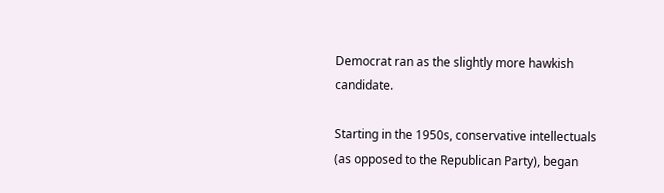Democrat ran as the slightly more hawkish candidate.

Starting in the 1950s, conservative intellectuals (as opposed to the Republican Party), began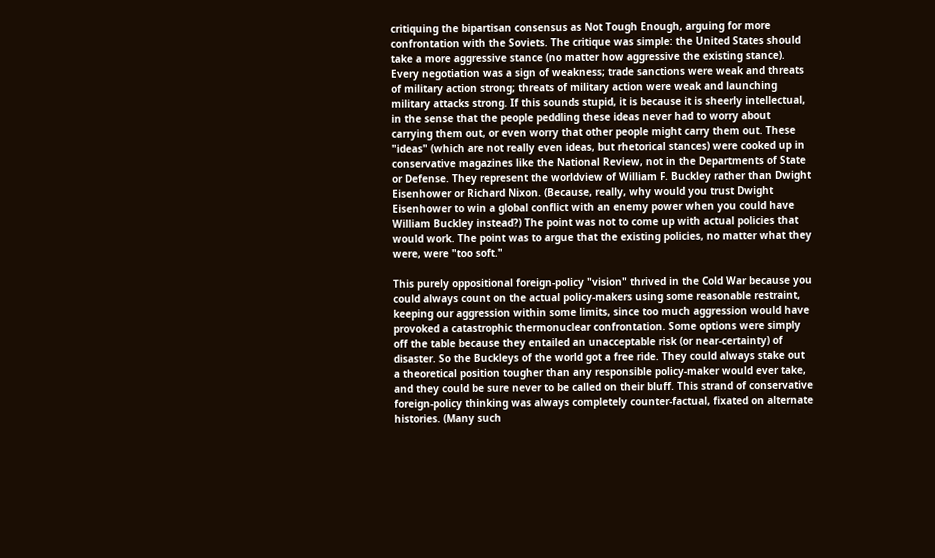critiquing the bipartisan consensus as Not Tough Enough, arguing for more confrontation with the Soviets. The critique was simple: the United States should take a more aggressive stance (no matter how aggressive the existing stance). Every negotiation was a sign of weakness; trade sanctions were weak and threats of military action strong; threats of military action were weak and launching military attacks strong. If this sounds stupid, it is because it is sheerly intellectual, in the sense that the people peddling these ideas never had to worry about carrying them out, or even worry that other people might carry them out. These "ideas" (which are not really even ideas, but rhetorical stances) were cooked up in conservative magazines like the National Review, not in the Departments of State or Defense. They represent the worldview of William F. Buckley rather than Dwight Eisenhower or Richard Nixon. (Because, really, why would you trust Dwight Eisenhower to win a global conflict with an enemy power when you could have William Buckley instead?) The point was not to come up with actual policies that would work. The point was to argue that the existing policies, no matter what they were, were "too soft."

This purely oppositional foreign-policy "vision" thrived in the Cold War because you could always count on the actual policy-makers using some reasonable restraint, keeping our aggression within some limits, since too much aggression would have provoked a catastrophic thermonuclear confrontation. Some options were simply off the table because they entailed an unacceptable risk (or near-certainty) of disaster. So the Buckleys of the world got a free ride. They could always stake out a theoretical position tougher than any responsible policy-maker would ever take, and they could be sure never to be called on their bluff. This strand of conservative foreign-policy thinking was always completely counter-factual, fixated on alternate histories. (Many such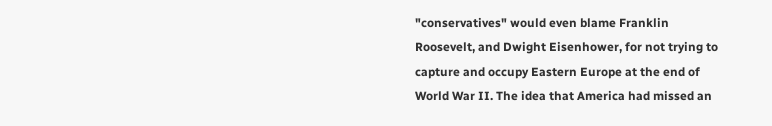"conservatives" would even blame Franklin Roosevelt, and Dwight Eisenhower, for not trying to capture and occupy Eastern Europe at the end of World War II. The idea that America had missed an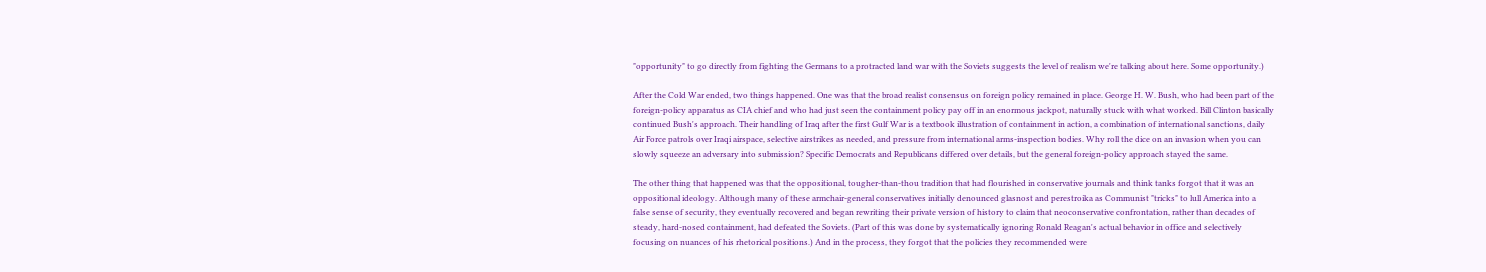"opportunity" to go directly from fighting the Germans to a protracted land war with the Soviets suggests the level of realism we're talking about here. Some opportunity.)

After the Cold War ended, two things happened. One was that the broad realist consensus on foreign policy remained in place. George H. W. Bush, who had been part of the foreign-policy apparatus as CIA chief and who had just seen the containment policy pay off in an enormous jackpot, naturally stuck with what worked. Bill Clinton basically continued Bush's approach. Their handling of Iraq after the first Gulf War is a textbook illustration of containment in action, a combination of international sanctions, daily Air Force patrols over Iraqi airspace, selective airstrikes as needed, and pressure from international arms-inspection bodies. Why roll the dice on an invasion when you can slowly squeeze an adversary into submission? Specific Democrats and Republicans differed over details, but the general foreign-policy approach stayed the same.

The other thing that happened was that the oppositional, tougher-than-thou tradition that had flourished in conservative journals and think tanks forgot that it was an oppositional ideology. Although many of these armchair-general conservatives initially denounced glasnost and perestroika as Communist "tricks" to lull America into a false sense of security, they eventually recovered and began rewriting their private version of history to claim that neoconservative confrontation, rather than decades of steady, hard-nosed containment, had defeated the Soviets. (Part of this was done by systematically ignoring Ronald Reagan's actual behavior in office and selectively focusing on nuances of his rhetorical positions.) And in the process, they forgot that the policies they recommended were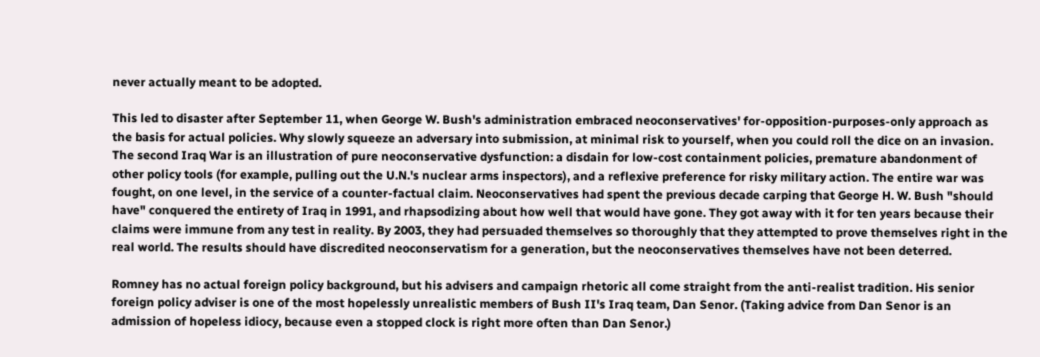never actually meant to be adopted.

This led to disaster after September 11, when George W. Bush's administration embraced neoconservatives' for-opposition-purposes-only approach as the basis for actual policies. Why slowly squeeze an adversary into submission, at minimal risk to yourself, when you could roll the dice on an invasion. The second Iraq War is an illustration of pure neoconservative dysfunction: a disdain for low-cost containment policies, premature abandonment of other policy tools (for example, pulling out the U.N.'s nuclear arms inspectors), and a reflexive preference for risky military action. The entire war was fought, on one level, in the service of a counter-factual claim. Neoconservatives had spent the previous decade carping that George H. W. Bush "should have" conquered the entirety of Iraq in 1991, and rhapsodizing about how well that would have gone. They got away with it for ten years because their claims were immune from any test in reality. By 2003, they had persuaded themselves so thoroughly that they attempted to prove themselves right in the real world. The results should have discredited neoconservatism for a generation, but the neoconservatives themselves have not been deterred.

Romney has no actual foreign policy background, but his advisers and campaign rhetoric all come straight from the anti-realist tradition. His senior foreign policy adviser is one of the most hopelessly unrealistic members of Bush II's Iraq team, Dan Senor. (Taking advice from Dan Senor is an admission of hopeless idiocy, because even a stopped clock is right more often than Dan Senor.)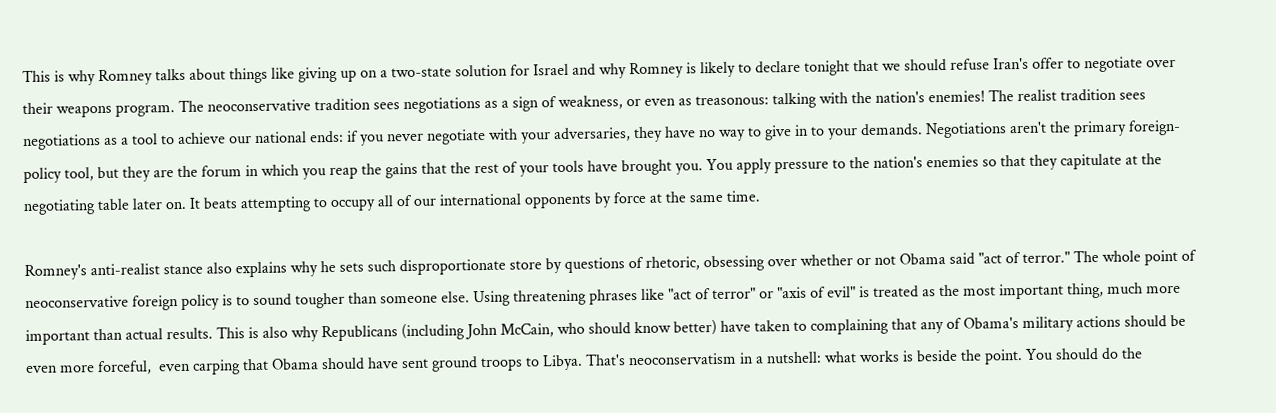This is why Romney talks about things like giving up on a two-state solution for Israel and why Romney is likely to declare tonight that we should refuse Iran's offer to negotiate over their weapons program. The neoconservative tradition sees negotiations as a sign of weakness, or even as treasonous: talking with the nation's enemies! The realist tradition sees negotiations as a tool to achieve our national ends: if you never negotiate with your adversaries, they have no way to give in to your demands. Negotiations aren't the primary foreign-policy tool, but they are the forum in which you reap the gains that the rest of your tools have brought you. You apply pressure to the nation's enemies so that they capitulate at the negotiating table later on. It beats attempting to occupy all of our international opponents by force at the same time.

Romney's anti-realist stance also explains why he sets such disproportionate store by questions of rhetoric, obsessing over whether or not Obama said "act of terror." The whole point of neoconservative foreign policy is to sound tougher than someone else. Using threatening phrases like "act of terror" or "axis of evil" is treated as the most important thing, much more important than actual results. This is also why Republicans (including John McCain, who should know better) have taken to complaining that any of Obama's military actions should be even more forceful,  even carping that Obama should have sent ground troops to Libya. That's neoconservatism in a nutshell: what works is beside the point. You should do the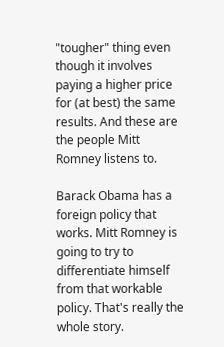"tougher" thing even though it involves paying a higher price for (at best) the same results. And these are the people Mitt Romney listens to.

Barack Obama has a foreign policy that works. Mitt Romney is going to try to differentiate himself from that workable policy. That's really the whole story.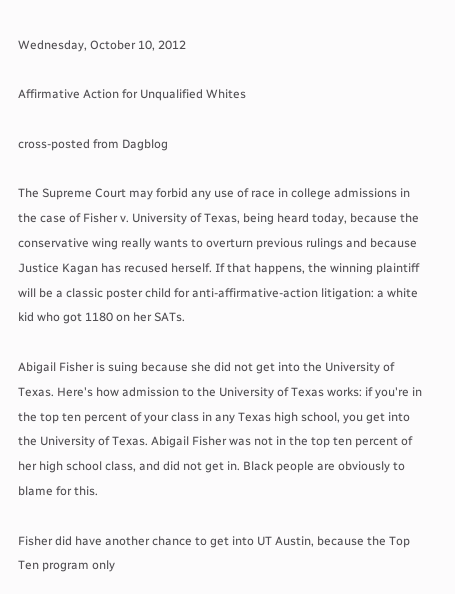Wednesday, October 10, 2012

Affirmative Action for Unqualified Whites

cross-posted from Dagblog

The Supreme Court may forbid any use of race in college admissions in the case of Fisher v. University of Texas, being heard today, because the conservative wing really wants to overturn previous rulings and because Justice Kagan has recused herself. If that happens, the winning plaintiff will be a classic poster child for anti-affirmative-action litigation: a white kid who got 1180 on her SATs.

Abigail Fisher is suing because she did not get into the University of Texas. Here's how admission to the University of Texas works: if you're in the top ten percent of your class in any Texas high school, you get into the University of Texas. Abigail Fisher was not in the top ten percent of her high school class, and did not get in. Black people are obviously to blame for this.

Fisher did have another chance to get into UT Austin, because the Top Ten program only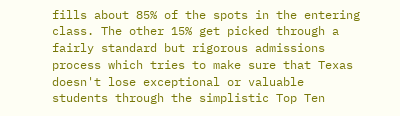fills about 85% of the spots in the entering class. The other 15% get picked through a fairly standard but rigorous admissions process which tries to make sure that Texas doesn't lose exceptional or valuable students through the simplistic Top Ten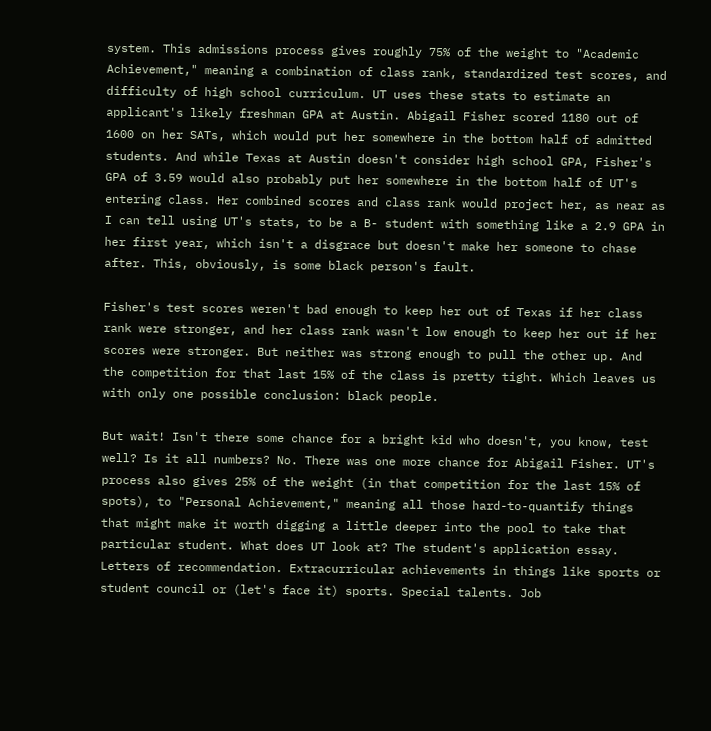system. This admissions process gives roughly 75% of the weight to "Academic Achievement," meaning a combination of class rank, standardized test scores, and difficulty of high school curriculum. UT uses these stats to estimate an applicant's likely freshman GPA at Austin. Abigail Fisher scored 1180 out of 1600 on her SATs, which would put her somewhere in the bottom half of admitted students. And while Texas at Austin doesn't consider high school GPA, Fisher's GPA of 3.59 would also probably put her somewhere in the bottom half of UT's entering class. Her combined scores and class rank would project her, as near as I can tell using UT's stats, to be a B- student with something like a 2.9 GPA in her first year, which isn't a disgrace but doesn't make her someone to chase after. This, obviously, is some black person's fault.

Fisher's test scores weren't bad enough to keep her out of Texas if her class rank were stronger, and her class rank wasn't low enough to keep her out if her scores were stronger. But neither was strong enough to pull the other up. And the competition for that last 15% of the class is pretty tight. Which leaves us with only one possible conclusion: black people.

But wait! Isn't there some chance for a bright kid who doesn't, you know, test well? Is it all numbers? No. There was one more chance for Abigail Fisher. UT's process also gives 25% of the weight (in that competition for the last 15% of spots), to "Personal Achievement," meaning all those hard-to-quantify things that might make it worth digging a little deeper into the pool to take that particular student. What does UT look at? The student's application essay. Letters of recommendation. Extracurricular achievements in things like sports or student council or (let's face it) sports. Special talents. Job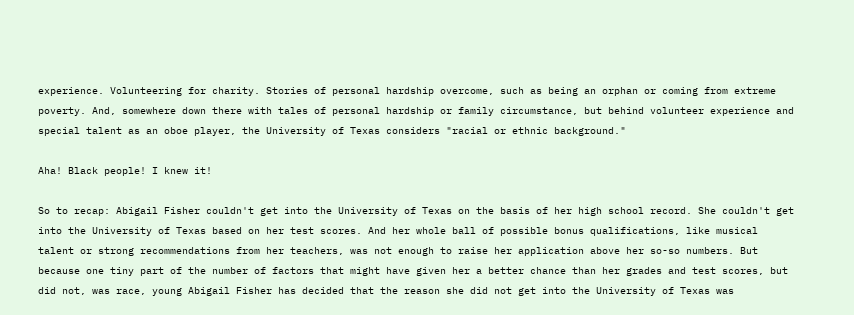experience. Volunteering for charity. Stories of personal hardship overcome, such as being an orphan or coming from extreme poverty. And, somewhere down there with tales of personal hardship or family circumstance, but behind volunteer experience and special talent as an oboe player, the University of Texas considers "racial or ethnic background."

Aha! Black people! I knew it!

So to recap: Abigail Fisher couldn't get into the University of Texas on the basis of her high school record. She couldn't get into the University of Texas based on her test scores. And her whole ball of possible bonus qualifications, like musical talent or strong recommendations from her teachers, was not enough to raise her application above her so-so numbers. But because one tiny part of the number of factors that might have given her a better chance than her grades and test scores, but did not, was race, young Abigail Fisher has decided that the reason she did not get into the University of Texas was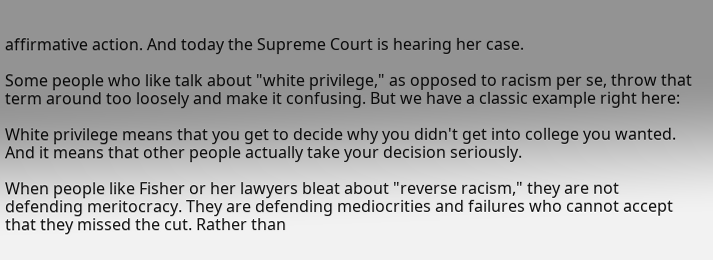affirmative action. And today the Supreme Court is hearing her case.

Some people who like talk about "white privilege," as opposed to racism per se, throw that term around too loosely and make it confusing. But we have a classic example right here:

White privilege means that you get to decide why you didn't get into college you wanted. And it means that other people actually take your decision seriously.

When people like Fisher or her lawyers bleat about "reverse racism," they are not defending meritocracy. They are defending mediocrities and failures who cannot accept that they missed the cut. Rather than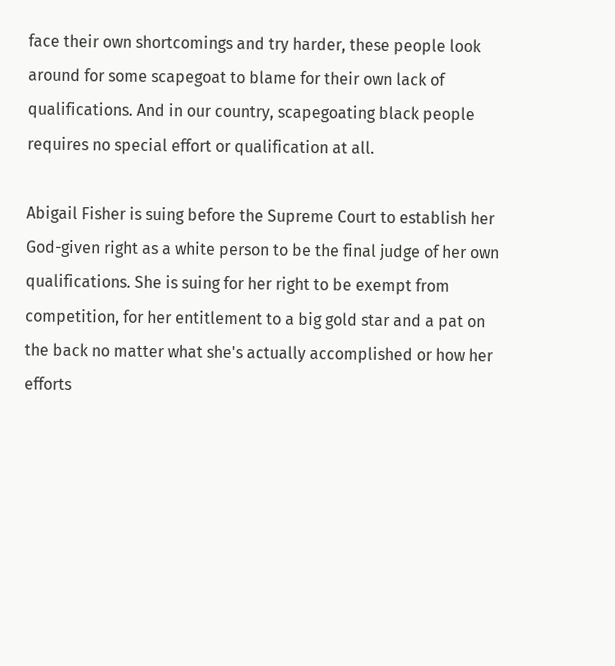face their own shortcomings and try harder, these people look around for some scapegoat to blame for their own lack of qualifications. And in our country, scapegoating black people requires no special effort or qualification at all.

Abigail Fisher is suing before the Supreme Court to establish her God-given right as a white person to be the final judge of her own qualifications. She is suing for her right to be exempt from competition, for her entitlement to a big gold star and a pat on the back no matter what she's actually accomplished or how her efforts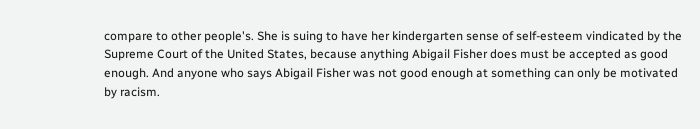compare to other people's. She is suing to have her kindergarten sense of self-esteem vindicated by the Supreme Court of the United States, because anything Abigail Fisher does must be accepted as good enough. And anyone who says Abigail Fisher was not good enough at something can only be motivated by racism.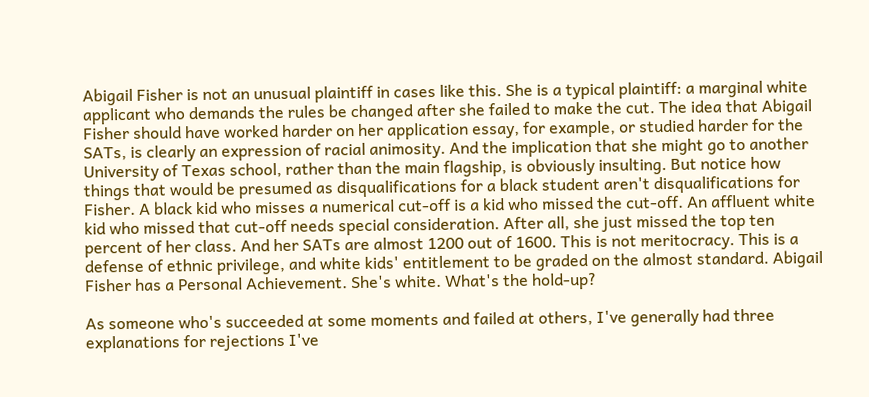Abigail Fisher is not an unusual plaintiff in cases like this. She is a typical plaintiff: a marginal white applicant who demands the rules be changed after she failed to make the cut. The idea that Abigail Fisher should have worked harder on her application essay, for example, or studied harder for the SATs, is clearly an expression of racial animosity. And the implication that she might go to another University of Texas school, rather than the main flagship, is obviously insulting. But notice how things that would be presumed as disqualifications for a black student aren't disqualifications for Fisher. A black kid who misses a numerical cut-off is a kid who missed the cut-off. An affluent white kid who missed that cut-off needs special consideration. After all, she just missed the top ten percent of her class. And her SATs are almost 1200 out of 1600. This is not meritocracy. This is a defense of ethnic privilege, and white kids' entitlement to be graded on the almost standard. Abigail Fisher has a Personal Achievement. She's white. What's the hold-up?

As someone who's succeeded at some moments and failed at others, I've generally had three explanations for rejections I've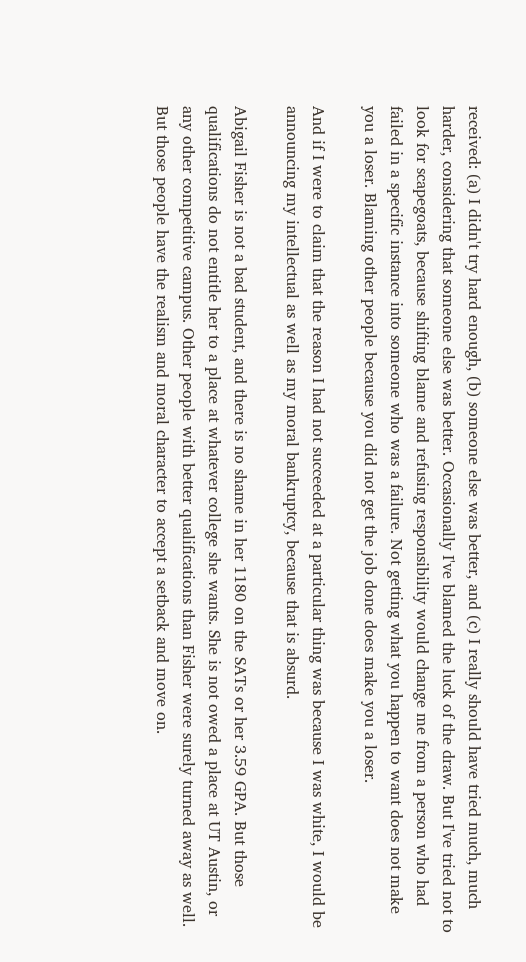received: (a) I didn't try hard enough, (b) someone else was better, and (c) I really should have tried much, much harder, considering that someone else was better. Occasionally I've blamed the luck of the draw. But I've tried not to look for scapegoats, because shifting blame and refusing responsibility would change me from a person who had failed in a specific instance into someone who was a failure. Not getting what you happen to want does not make you a loser. Blaming other people because you did not get the job done does make you a loser.

And if I were to claim that the reason I had not succeeded at a particular thing was because I was white, I would be announcing my intellectual as well as my moral bankruptcy, because that is absurd.

Abigail Fisher is not a bad student, and there is no shame in her 1180 on the SATs or her 3.59 GPA. But those qualifications do not entitle her to a place at whatever college she wants. She is not owed a place at UT Austin, or any other competitive campus. Other people with better qualifications than Fisher were surely turned away as well. But those people have the realism and moral character to accept a setback and move on.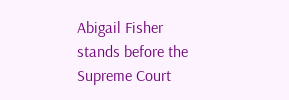Abigail Fisher stands before the Supreme Court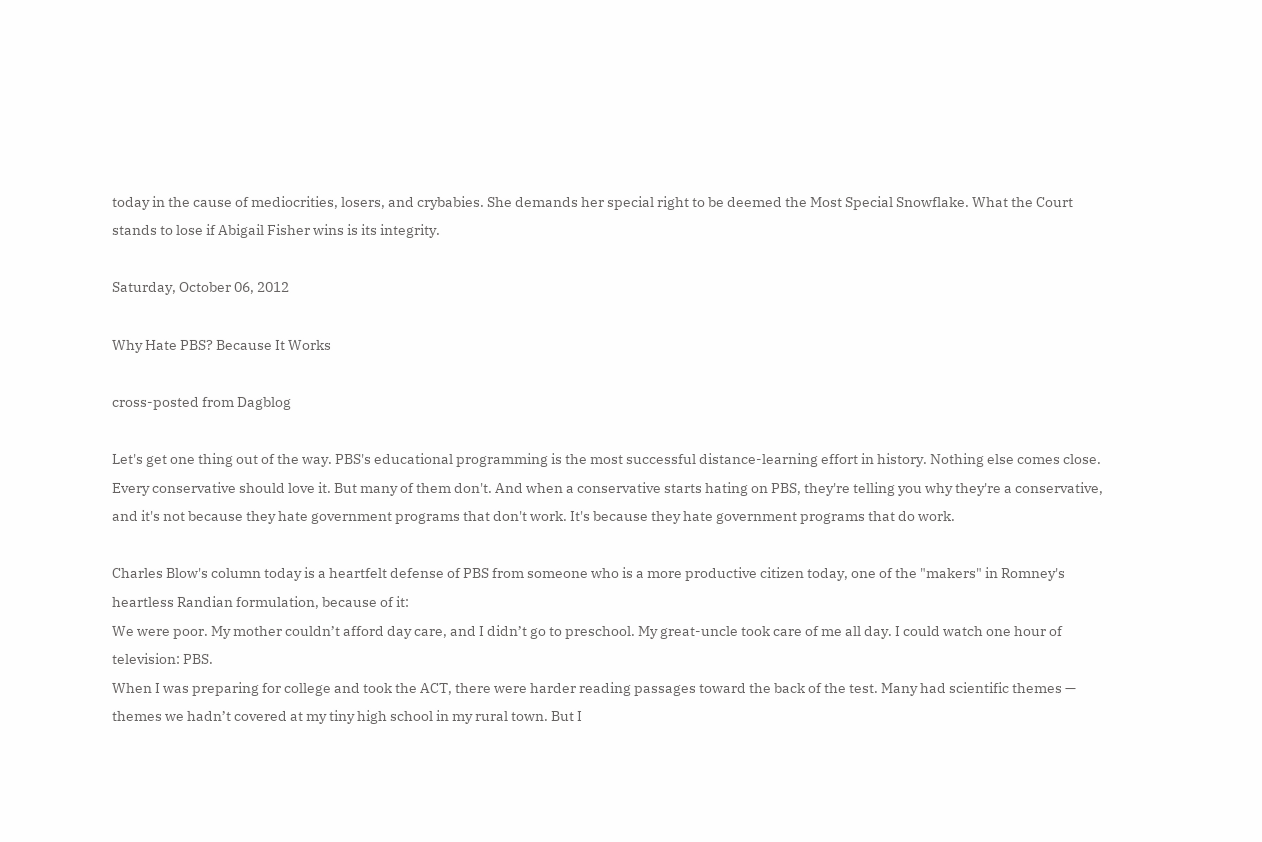today in the cause of mediocrities, losers, and crybabies. She demands her special right to be deemed the Most Special Snowflake. What the Court stands to lose if Abigail Fisher wins is its integrity.

Saturday, October 06, 2012

Why Hate PBS? Because It Works

cross-posted from Dagblog

Let's get one thing out of the way. PBS's educational programming is the most successful distance-learning effort in history. Nothing else comes close. Every conservative should love it. But many of them don't. And when a conservative starts hating on PBS, they're telling you why they're a conservative, and it's not because they hate government programs that don't work. It's because they hate government programs that do work.

Charles Blow's column today is a heartfelt defense of PBS from someone who is a more productive citizen today, one of the "makers" in Romney's heartless Randian formulation, because of it:
We were poor. My mother couldn’t afford day care, and I didn’t go to preschool. My great-uncle took care of me all day. I could watch one hour of television: PBS.
When I was preparing for college and took the ACT, there were harder reading passages toward the back of the test. Many had scientific themes — themes we hadn’t covered at my tiny high school in my rural town. But I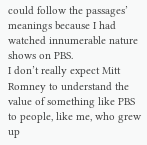could follow the passages’ meanings because I had watched innumerable nature shows on PBS.
I don’t really expect Mitt Romney to understand the value of something like PBS to people, like me, who grew up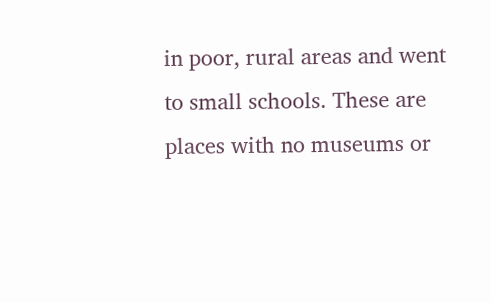in poor, rural areas and went to small schools. These are places with no museums or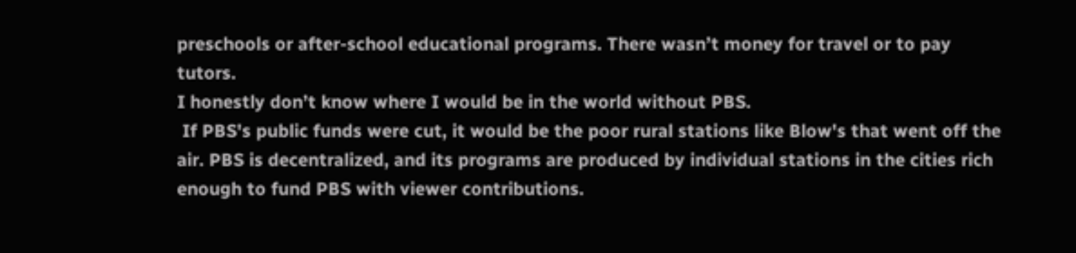preschools or after-school educational programs. There wasn’t money for travel or to pay tutors.
I honestly don’t know where I would be in the world without PBS.
 If PBS's public funds were cut, it would be the poor rural stations like Blow's that went off the air. PBS is decentralized, and its programs are produced by individual stations in the cities rich enough to fund PBS with viewer contributions.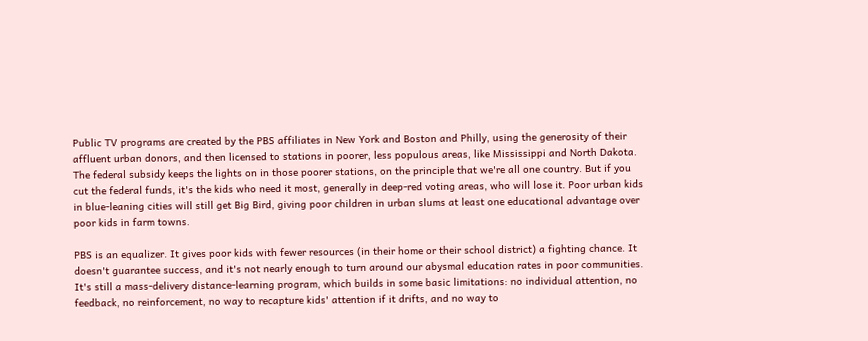Public TV programs are created by the PBS affiliates in New York and Boston and Philly, using the generosity of their affluent urban donors, and then licensed to stations in poorer, less populous areas, like Mississippi and North Dakota. The federal subsidy keeps the lights on in those poorer stations, on the principle that we're all one country. But if you cut the federal funds, it's the kids who need it most, generally in deep-red voting areas, who will lose it. Poor urban kids in blue-leaning cities will still get Big Bird, giving poor children in urban slums at least one educational advantage over poor kids in farm towns.

PBS is an equalizer. It gives poor kids with fewer resources (in their home or their school district) a fighting chance. It doesn't guarantee success, and it's not nearly enough to turn around our abysmal education rates in poor communities. It's still a mass-delivery distance-learning program, which builds in some basic limitations: no individual attention, no feedback, no reinforcement, no way to recapture kids' attention if it drifts, and no way to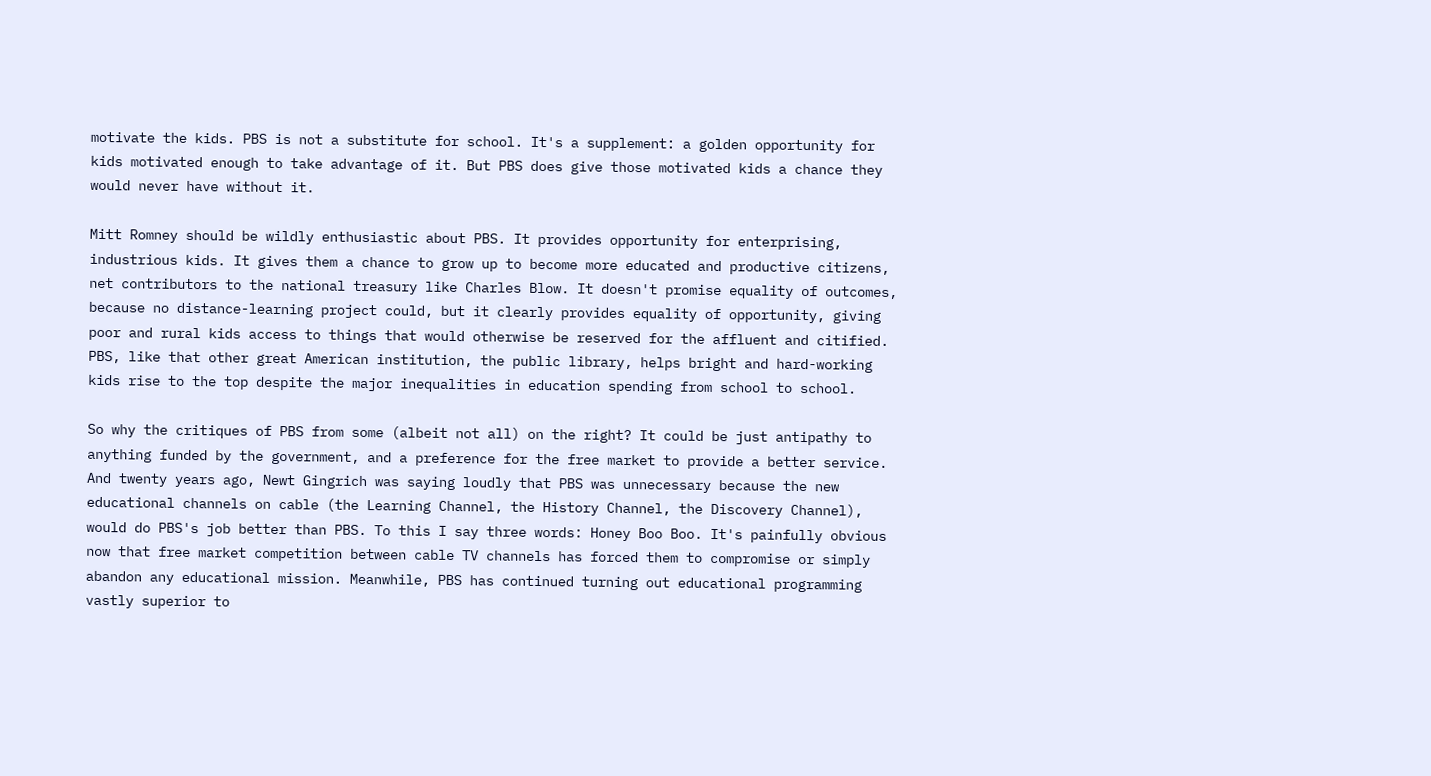motivate the kids. PBS is not a substitute for school. It's a supplement: a golden opportunity for kids motivated enough to take advantage of it. But PBS does give those motivated kids a chance they would never have without it.

Mitt Romney should be wildly enthusiastic about PBS. It provides opportunity for enterprising, industrious kids. It gives them a chance to grow up to become more educated and productive citizens, net contributors to the national treasury like Charles Blow. It doesn't promise equality of outcomes, because no distance-learning project could, but it clearly provides equality of opportunity, giving poor and rural kids access to things that would otherwise be reserved for the affluent and citified. PBS, like that other great American institution, the public library, helps bright and hard-working kids rise to the top despite the major inequalities in education spending from school to school.

So why the critiques of PBS from some (albeit not all) on the right? It could be just antipathy to anything funded by the government, and a preference for the free market to provide a better service. And twenty years ago, Newt Gingrich was saying loudly that PBS was unnecessary because the new educational channels on cable (the Learning Channel, the History Channel, the Discovery Channel), would do PBS's job better than PBS. To this I say three words: Honey Boo Boo. It's painfully obvious now that free market competition between cable TV channels has forced them to compromise or simply abandon any educational mission. Meanwhile, PBS has continued turning out educational programming vastly superior to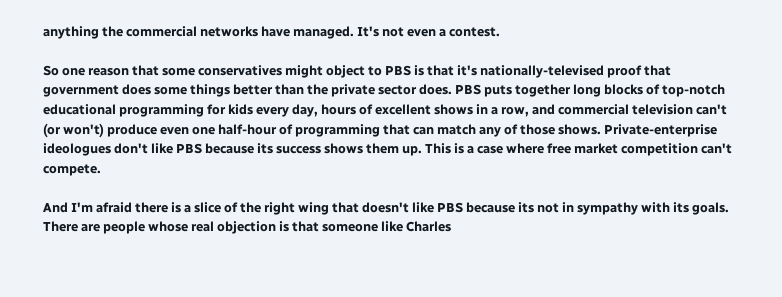anything the commercial networks have managed. It's not even a contest.

So one reason that some conservatives might object to PBS is that it's nationally-televised proof that government does some things better than the private sector does. PBS puts together long blocks of top-notch educational programming for kids every day, hours of excellent shows in a row, and commercial television can't (or won't) produce even one half-hour of programming that can match any of those shows. Private-enterprise ideologues don't like PBS because its success shows them up. This is a case where free market competition can't compete.

And I'm afraid there is a slice of the right wing that doesn't like PBS because its not in sympathy with its goals. There are people whose real objection is that someone like Charles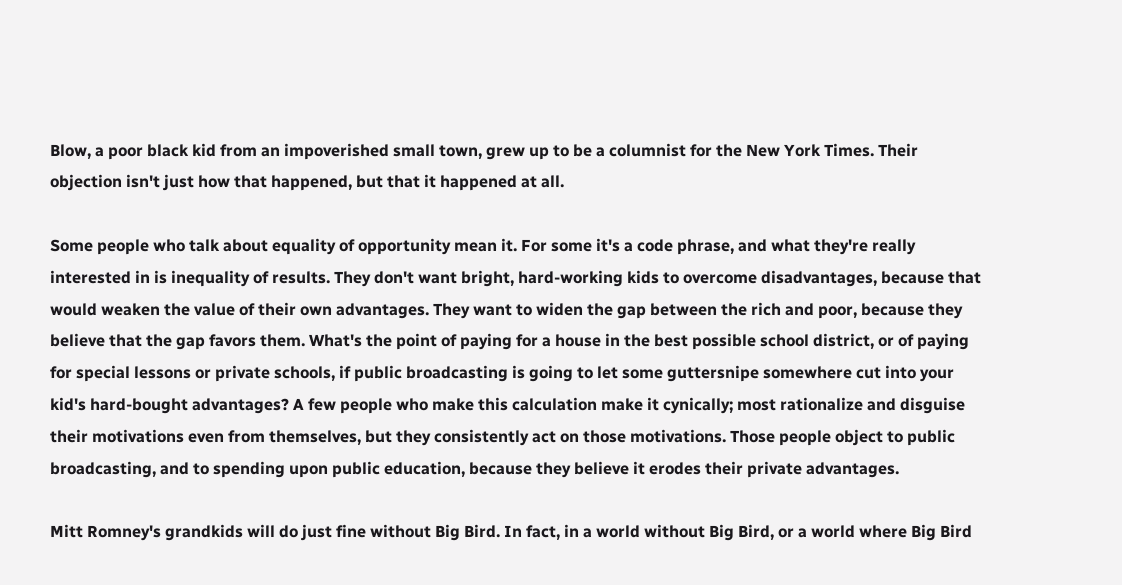Blow, a poor black kid from an impoverished small town, grew up to be a columnist for the New York Times. Their objection isn't just how that happened, but that it happened at all.

Some people who talk about equality of opportunity mean it. For some it's a code phrase, and what they're really interested in is inequality of results. They don't want bright, hard-working kids to overcome disadvantages, because that would weaken the value of their own advantages. They want to widen the gap between the rich and poor, because they believe that the gap favors them. What's the point of paying for a house in the best possible school district, or of paying for special lessons or private schools, if public broadcasting is going to let some guttersnipe somewhere cut into your kid's hard-bought advantages? A few people who make this calculation make it cynically; most rationalize and disguise their motivations even from themselves, but they consistently act on those motivations. Those people object to public broadcasting, and to spending upon public education, because they believe it erodes their private advantages.

Mitt Romney's grandkids will do just fine without Big Bird. In fact, in a world without Big Bird, or a world where Big Bird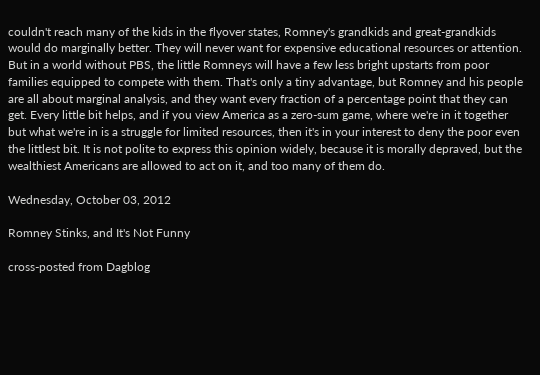couldn't reach many of the kids in the flyover states, Romney's grandkids and great-grandkids would do marginally better. They will never want for expensive educational resources or attention. But in a world without PBS, the little Romneys will have a few less bright upstarts from poor families equipped to compete with them. That's only a tiny advantage, but Romney and his people are all about marginal analysis, and they want every fraction of a percentage point that they can get. Every little bit helps, and if you view America as a zero-sum game, where we're in it together but what we're in is a struggle for limited resources, then it's in your interest to deny the poor even the littlest bit. It is not polite to express this opinion widely, because it is morally depraved, but the wealthiest Americans are allowed to act on it, and too many of them do.

Wednesday, October 03, 2012

Romney Stinks, and It's Not Funny

cross-posted from Dagblog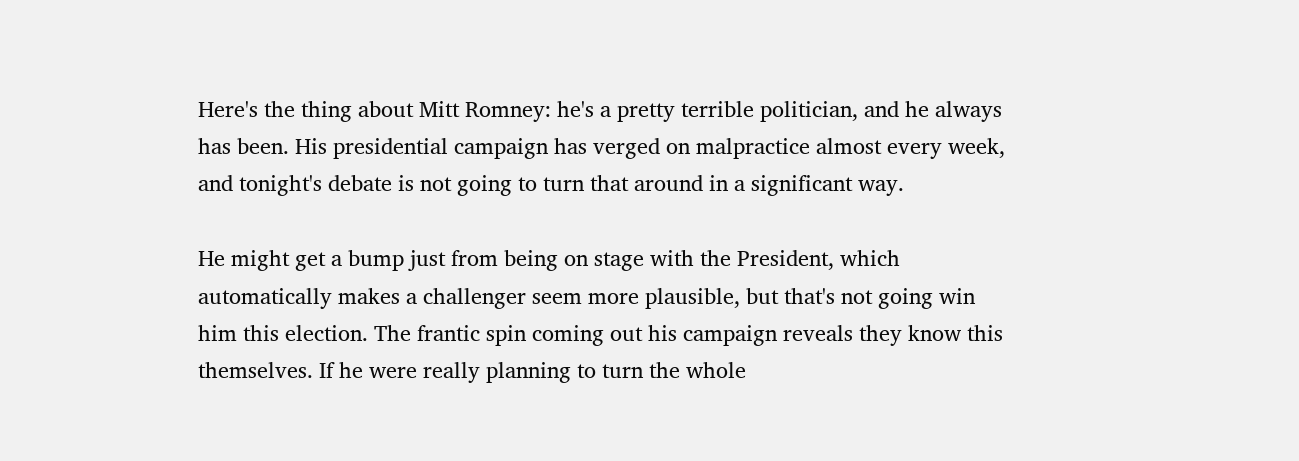Here's the thing about Mitt Romney: he's a pretty terrible politician, and he always has been. His presidential campaign has verged on malpractice almost every week, and tonight's debate is not going to turn that around in a significant way.

He might get a bump just from being on stage with the President, which automatically makes a challenger seem more plausible, but that's not going win him this election. The frantic spin coming out his campaign reveals they know this themselves. If he were really planning to turn the whole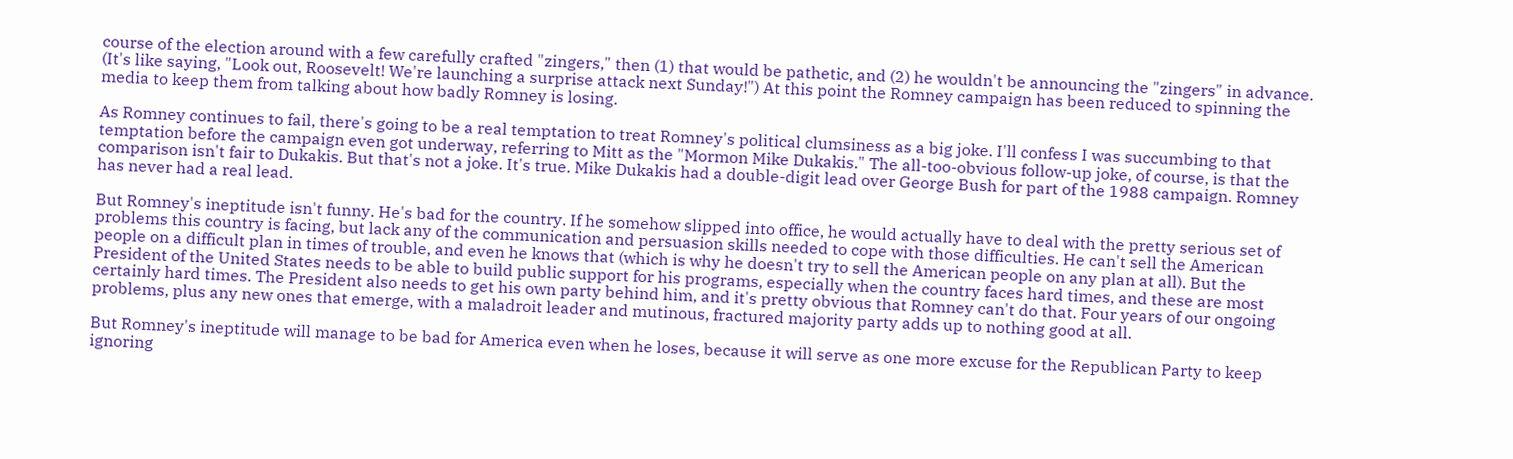course of the election around with a few carefully crafted "zingers," then (1) that would be pathetic, and (2) he wouldn't be announcing the "zingers" in advance. (It's like saying, "Look out, Roosevelt! We're launching a surprise attack next Sunday!") At this point the Romney campaign has been reduced to spinning the media to keep them from talking about how badly Romney is losing.

As Romney continues to fail, there's going to be a real temptation to treat Romney's political clumsiness as a big joke. I'll confess I was succumbing to that temptation before the campaign even got underway, referring to Mitt as the "Mormon Mike Dukakis." The all-too-obvious follow-up joke, of course, is that the comparison isn't fair to Dukakis. But that's not a joke. It's true. Mike Dukakis had a double-digit lead over George Bush for part of the 1988 campaign. Romney has never had a real lead.

But Romney's ineptitude isn't funny. He's bad for the country. If he somehow slipped into office, he would actually have to deal with the pretty serious set of problems this country is facing, but lack any of the communication and persuasion skills needed to cope with those difficulties. He can't sell the American people on a difficult plan in times of trouble, and even he knows that (which is why he doesn't try to sell the American people on any plan at all). But the President of the United States needs to be able to build public support for his programs, especially when the country faces hard times, and these are most certainly hard times. The President also needs to get his own party behind him, and it's pretty obvious that Romney can't do that. Four years of our ongoing problems, plus any new ones that emerge, with a maladroit leader and mutinous, fractured majority party adds up to nothing good at all.

But Romney's ineptitude will manage to be bad for America even when he loses, because it will serve as one more excuse for the Republican Party to keep ignoring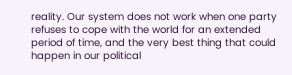reality. Our system does not work when one party refuses to cope with the world for an extended period of time, and the very best thing that could happen in our political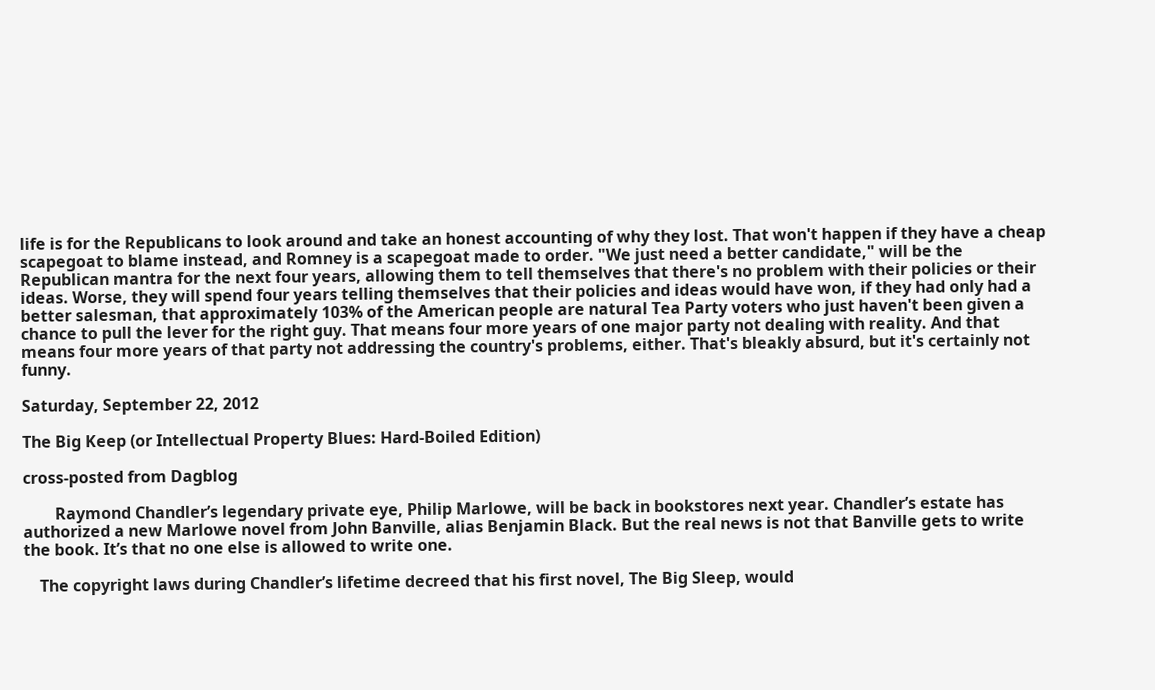life is for the Republicans to look around and take an honest accounting of why they lost. That won't happen if they have a cheap scapegoat to blame instead, and Romney is a scapegoat made to order. "We just need a better candidate," will be the Republican mantra for the next four years, allowing them to tell themselves that there's no problem with their policies or their ideas. Worse, they will spend four years telling themselves that their policies and ideas would have won, if they had only had a better salesman, that approximately 103% of the American people are natural Tea Party voters who just haven't been given a chance to pull the lever for the right guy. That means four more years of one major party not dealing with reality. And that means four more years of that party not addressing the country's problems, either. That's bleakly absurd, but it's certainly not funny.

Saturday, September 22, 2012

The Big Keep (or Intellectual Property Blues: Hard-Boiled Edition)

cross-posted from Dagblog

        Raymond Chandler’s legendary private eye, Philip Marlowe, will be back in bookstores next year. Chandler’s estate has authorized a new Marlowe novel from John Banville, alias Benjamin Black. But the real news is not that Banville gets to write the book. It’s that no one else is allowed to write one.

    The copyright laws during Chandler’s lifetime decreed that his first novel, The Big Sleep, would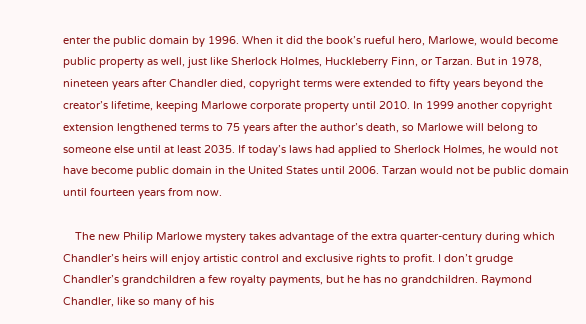enter the public domain by 1996. When it did the book’s rueful hero, Marlowe, would become public property as well, just like Sherlock Holmes, Huckleberry Finn, or Tarzan. But in 1978, nineteen years after Chandler died, copyright terms were extended to fifty years beyond the creator’s lifetime, keeping Marlowe corporate property until 2010. In 1999 another copyright extension lengthened terms to 75 years after the author’s death, so Marlowe will belong to someone else until at least 2035. If today’s laws had applied to Sherlock Holmes, he would not have become public domain in the United States until 2006. Tarzan would not be public domain until fourteen years from now.

    The new Philip Marlowe mystery takes advantage of the extra quarter-century during which Chandler’s heirs will enjoy artistic control and exclusive rights to profit. I don’t grudge Chandler’s grandchildren a few royalty payments, but he has no grandchildren. Raymond Chandler, like so many of his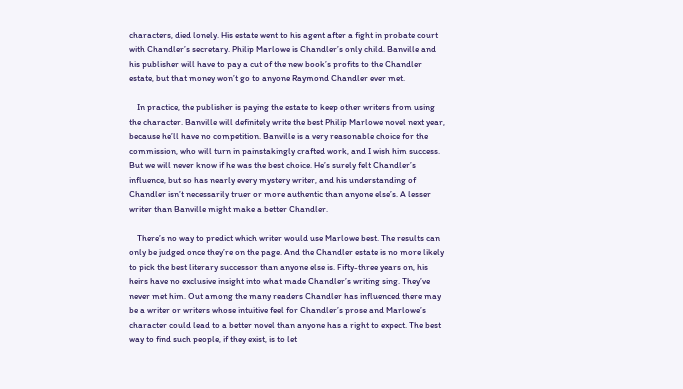characters, died lonely. His estate went to his agent after a fight in probate court with Chandler’s secretary. Philip Marlowe is Chandler’s only child. Banville and his publisher will have to pay a cut of the new book’s profits to the Chandler estate, but that money won’t go to anyone Raymond Chandler ever met.

    In practice, the publisher is paying the estate to keep other writers from using the character. Banville will definitely write the best Philip Marlowe novel next year, because he’ll have no competition. Banville is a very reasonable choice for the commission, who will turn in painstakingly crafted work, and I wish him success. But we will never know if he was the best choice. He’s surely felt Chandler’s influence, but so has nearly every mystery writer, and his understanding of Chandler isn’t necessarily truer or more authentic than anyone else’s. A lesser writer than Banville might make a better Chandler.

    There’s no way to predict which writer would use Marlowe best. The results can only be judged once they’re on the page. And the Chandler estate is no more likely to pick the best literary successor than anyone else is. Fifty-three years on, his heirs have no exclusive insight into what made Chandler’s writing sing. They’ve never met him. Out among the many readers Chandler has influenced there may be a writer or writers whose intuitive feel for Chandler’s prose and Marlowe’s character could lead to a better novel than anyone has a right to expect. The best way to find such people, if they exist, is to let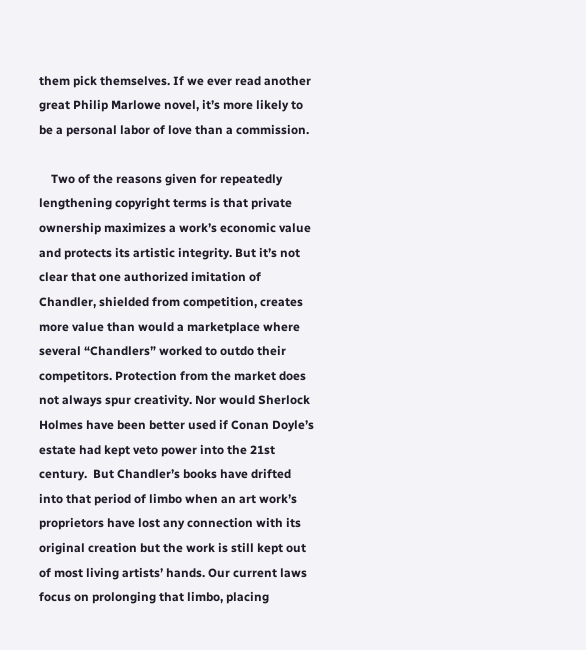them pick themselves. If we ever read another great Philip Marlowe novel, it’s more likely to be a personal labor of love than a commission.

    Two of the reasons given for repeatedly lengthening copyright terms is that private ownership maximizes a work’s economic value and protects its artistic integrity. But it’s not clear that one authorized imitation of Chandler, shielded from competition, creates more value than would a marketplace where several “Chandlers” worked to outdo their competitors. Protection from the market does not always spur creativity. Nor would Sherlock Holmes have been better used if Conan Doyle’s estate had kept veto power into the 21st century.  But Chandler’s books have drifted into that period of limbo when an art work’s proprietors have lost any connection with its original creation but the work is still kept out of most living artists’ hands. Our current laws focus on prolonging that limbo, placing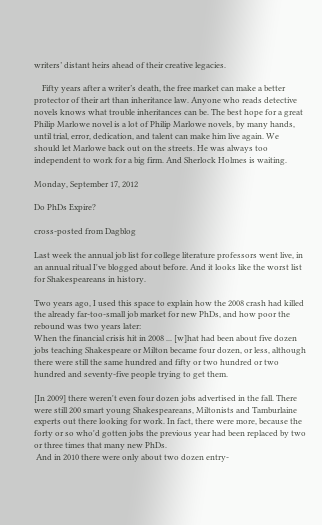writers’ distant heirs ahead of their creative legacies.

    Fifty years after a writer’s death, the free market can make a better protector of their art than inheritance law. Anyone who reads detective novels knows what trouble inheritances can be. The best hope for a great Philip Marlowe novel is a lot of Philip Marlowe novels, by many hands, until trial, error, dedication, and talent can make him live again. We should let Marlowe back out on the streets. He was always too independent to work for a big firm. And Sherlock Holmes is waiting.

Monday, September 17, 2012

Do PhDs Expire?

cross-posted from Dagblog

Last week the annual job list for college literature professors went live, in an annual ritual I've blogged about before. And it looks like the worst list for Shakespeareans in history.

Two years ago, I used this space to explain how the 2008 crash had killed the already far-too-small job market for new PhDs, and how poor the rebound was two years later:
When the financial crisis hit in 2008 ... [w]hat had been about five dozen jobs teaching Shakespeare or Milton became four dozen, or less, although there were still the same hundred and fifty or two hundred or two hundred and seventy-five people trying to get them.

[In 2009] there weren't even four dozen jobs advertised in the fall. There were still 200 smart young Shakespeareans, Miltonists and Tamburlaine experts out there looking for work. In fact, there were more, because the forty or so who'd gotten jobs the previous year had been replaced by two or three times that many new PhDs.
 And in 2010 there were only about two dozen entry-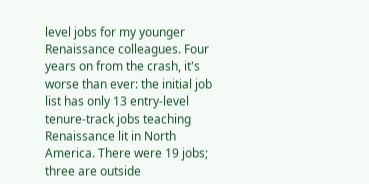level jobs for my younger Renaissance colleagues. Four years on from the crash, it's worse than ever: the initial job list has only 13 entry-level tenure-track jobs teaching Renaissance lit in North America. There were 19 jobs; three are outside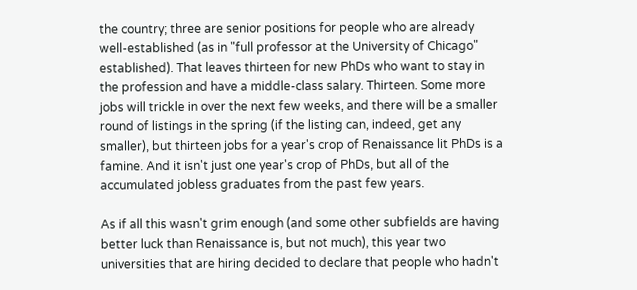the country; three are senior positions for people who are already well-established (as in "full professor at the University of Chicago" established). That leaves thirteen for new PhDs who want to stay in the profession and have a middle-class salary. Thirteen. Some more jobs will trickle in over the next few weeks, and there will be a smaller round of listings in the spring (if the listing can, indeed, get any smaller), but thirteen jobs for a year's crop of Renaissance lit PhDs is a famine. And it isn't just one year's crop of PhDs, but all of the accumulated jobless graduates from the past few years.

As if all this wasn't grim enough (and some other subfields are having better luck than Renaissance is, but not much), this year two universities that are hiring decided to declare that people who hadn't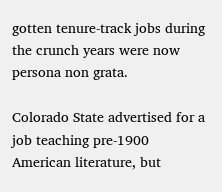gotten tenure-track jobs during the crunch years were now persona non grata.

Colorado State advertised for a job teaching pre-1900 American literature, but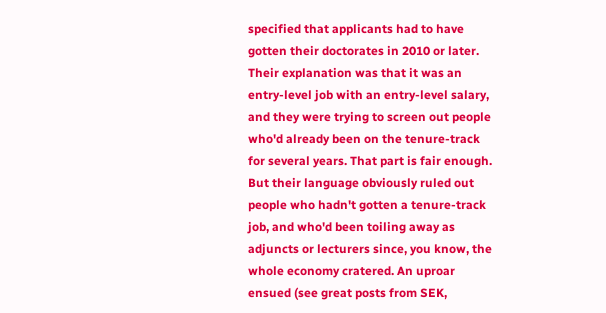specified that applicants had to have gotten their doctorates in 2010 or later. Their explanation was that it was an entry-level job with an entry-level salary, and they were trying to screen out people who'd already been on the tenure-track for several years. That part is fair enough. But their language obviously ruled out people who hadn't gotten a tenure-track job, and who'd been toiling away as adjuncts or lecturers since, you know, the whole economy cratered. An uproar ensued (see great posts from SEK,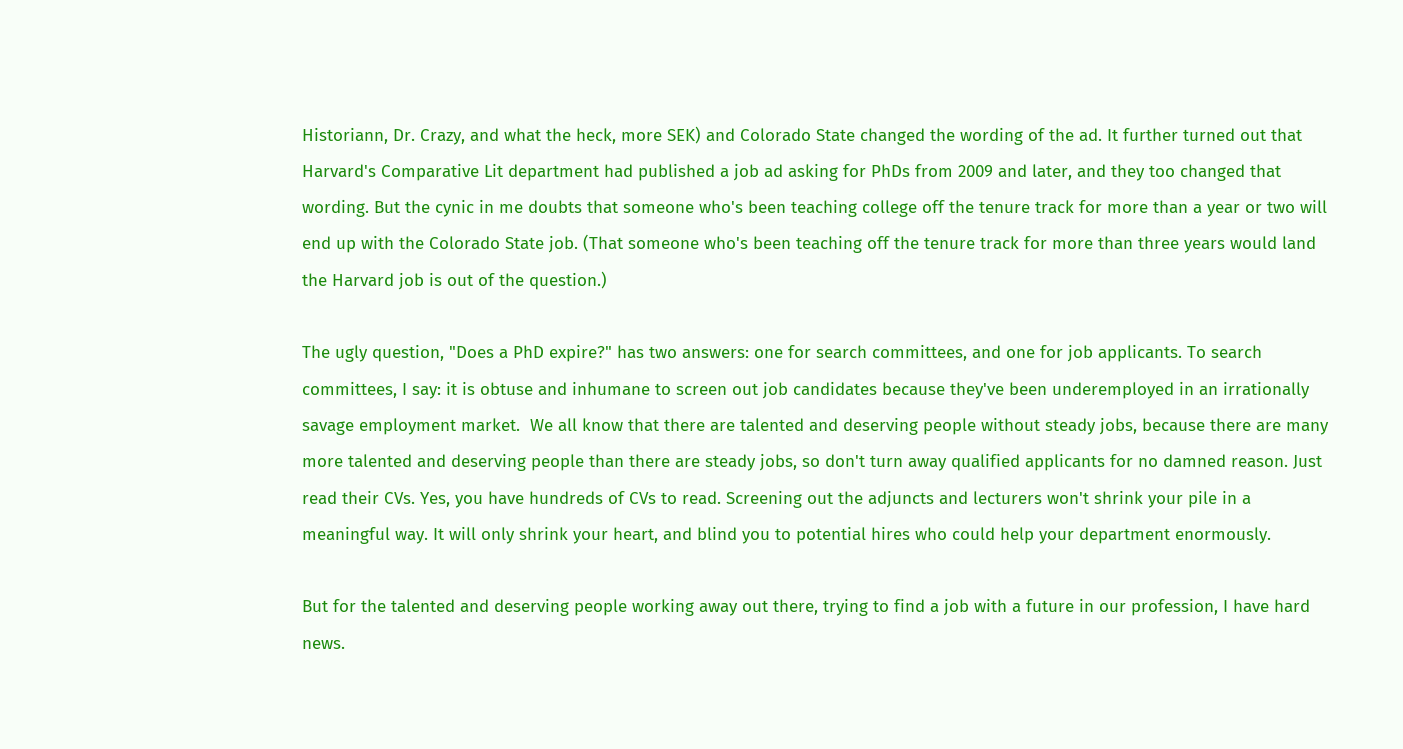Historiann, Dr. Crazy, and what the heck, more SEK) and Colorado State changed the wording of the ad. It further turned out that Harvard's Comparative Lit department had published a job ad asking for PhDs from 2009 and later, and they too changed that wording. But the cynic in me doubts that someone who's been teaching college off the tenure track for more than a year or two will end up with the Colorado State job. (That someone who's been teaching off the tenure track for more than three years would land the Harvard job is out of the question.)

The ugly question, "Does a PhD expire?" has two answers: one for search committees, and one for job applicants. To search committees, I say: it is obtuse and inhumane to screen out job candidates because they've been underemployed in an irrationally savage employment market.  We all know that there are talented and deserving people without steady jobs, because there are many more talented and deserving people than there are steady jobs, so don't turn away qualified applicants for no damned reason. Just read their CVs. Yes, you have hundreds of CVs to read. Screening out the adjuncts and lecturers won't shrink your pile in a meaningful way. It will only shrink your heart, and blind you to potential hires who could help your department enormously.

But for the talented and deserving people working away out there, trying to find a job with a future in our profession, I have hard news.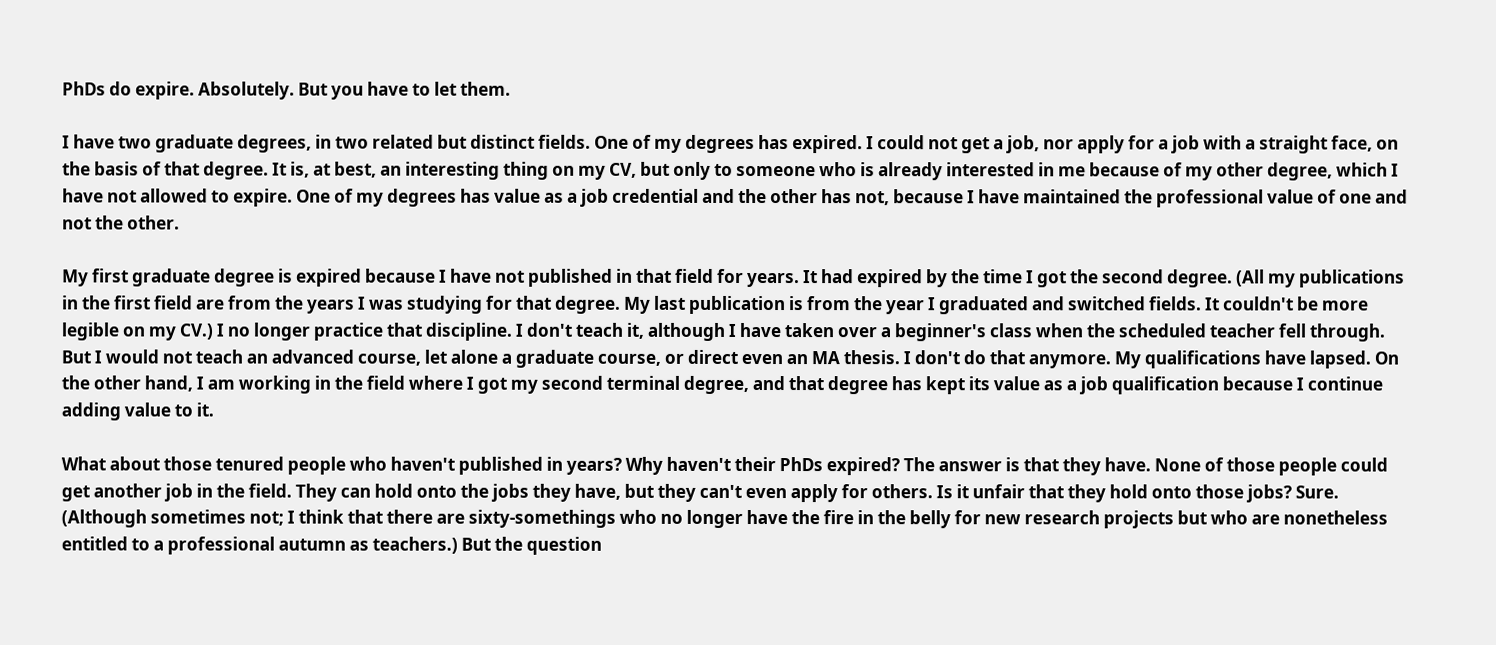PhDs do expire. Absolutely. But you have to let them.

I have two graduate degrees, in two related but distinct fields. One of my degrees has expired. I could not get a job, nor apply for a job with a straight face, on the basis of that degree. It is, at best, an interesting thing on my CV, but only to someone who is already interested in me because of my other degree, which I have not allowed to expire. One of my degrees has value as a job credential and the other has not, because I have maintained the professional value of one and not the other.

My first graduate degree is expired because I have not published in that field for years. It had expired by the time I got the second degree. (All my publications in the first field are from the years I was studying for that degree. My last publication is from the year I graduated and switched fields. It couldn't be more legible on my CV.) I no longer practice that discipline. I don't teach it, although I have taken over a beginner's class when the scheduled teacher fell through. But I would not teach an advanced course, let alone a graduate course, or direct even an MA thesis. I don't do that anymore. My qualifications have lapsed. On the other hand, I am working in the field where I got my second terminal degree, and that degree has kept its value as a job qualification because I continue adding value to it.

What about those tenured people who haven't published in years? Why haven't their PhDs expired? The answer is that they have. None of those people could get another job in the field. They can hold onto the jobs they have, but they can't even apply for others. Is it unfair that they hold onto those jobs? Sure. (Although sometimes not; I think that there are sixty-somethings who no longer have the fire in the belly for new research projects but who are nonetheless entitled to a professional autumn as teachers.) But the question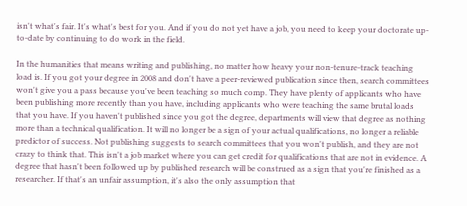isn't what's fair. It's what's best for you. And if you do not yet have a job, you need to keep your doctorate up-to-date by continuing to do work in the field.

In the humanities that means writing and publishing, no matter how heavy your non-tenure-track teaching load is. If you got your degree in 2008 and don't have a peer-reviewed publication since then, search committees won't give you a pass because you've been teaching so much comp. They have plenty of applicants who have been publishing more recently than you have, including applicants who were teaching the same brutal loads that you have. If you haven't published since you got the degree, departments will view that degree as nothing more than a technical qualification. It will no longer be a sign of your actual qualifications, no longer a reliable predictor of success. Not publishing suggests to search committees that you won't publish, and they are not crazy to think that. This isn't a job market where you can get credit for qualifications that are not in evidence. A degree that hasn't been followed up by published research will be construed as a sign that you're finished as a researcher. If that's an unfair assumption, it's also the only assumption that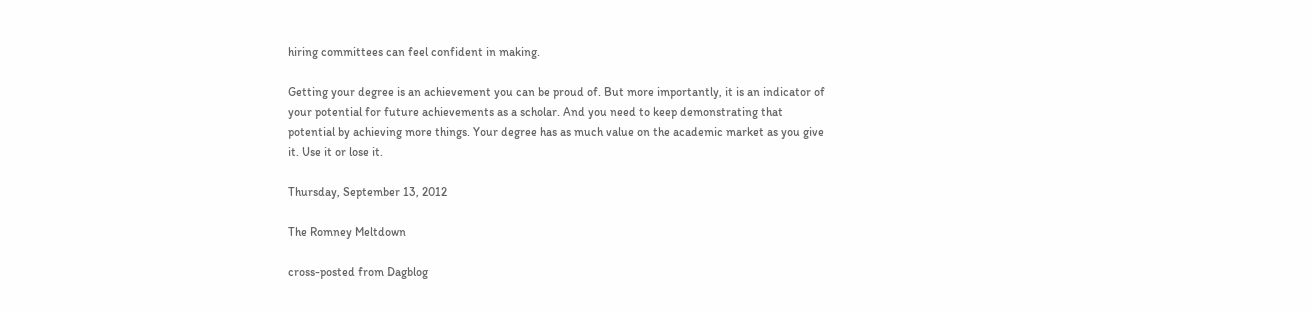hiring committees can feel confident in making.

Getting your degree is an achievement you can be proud of. But more importantly, it is an indicator of your potential for future achievements as a scholar. And you need to keep demonstrating that potential by achieving more things. Your degree has as much value on the academic market as you give it. Use it or lose it.

Thursday, September 13, 2012

The Romney Meltdown

cross-posted from Dagblog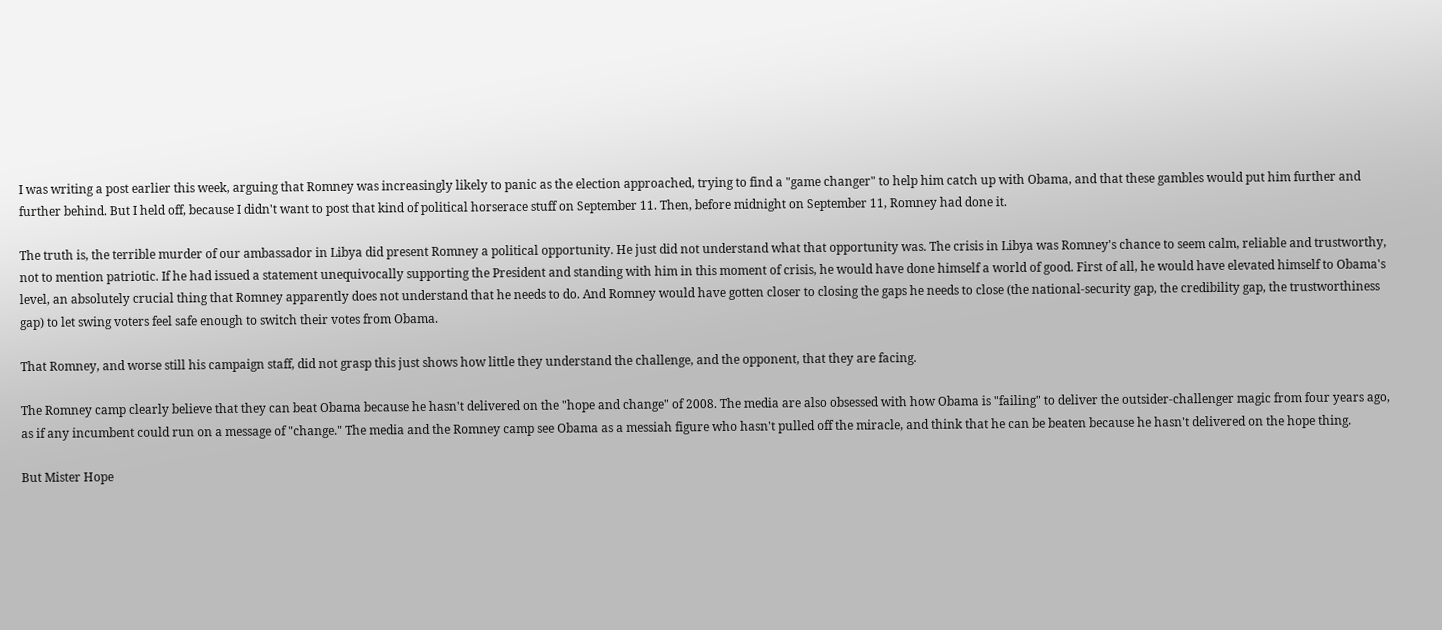I was writing a post earlier this week, arguing that Romney was increasingly likely to panic as the election approached, trying to find a "game changer" to help him catch up with Obama, and that these gambles would put him further and further behind. But I held off, because I didn't want to post that kind of political horserace stuff on September 11. Then, before midnight on September 11, Romney had done it.

The truth is, the terrible murder of our ambassador in Libya did present Romney a political opportunity. He just did not understand what that opportunity was. The crisis in Libya was Romney's chance to seem calm, reliable and trustworthy, not to mention patriotic. If he had issued a statement unequivocally supporting the President and standing with him in this moment of crisis, he would have done himself a world of good. First of all, he would have elevated himself to Obama's level, an absolutely crucial thing that Romney apparently does not understand that he needs to do. And Romney would have gotten closer to closing the gaps he needs to close (the national-security gap, the credibility gap, the trustworthiness gap) to let swing voters feel safe enough to switch their votes from Obama.

That Romney, and worse still his campaign staff, did not grasp this just shows how little they understand the challenge, and the opponent, that they are facing.

The Romney camp clearly believe that they can beat Obama because he hasn't delivered on the "hope and change" of 2008. The media are also obsessed with how Obama is "failing" to deliver the outsider-challenger magic from four years ago, as if any incumbent could run on a message of "change." The media and the Romney camp see Obama as a messiah figure who hasn't pulled off the miracle, and think that he can be beaten because he hasn't delivered on the hope thing.

But Mister Hope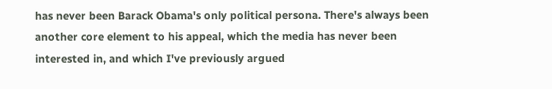has never been Barack Obama's only political persona. There's always been another core element to his appeal, which the media has never been interested in, and which I've previously argued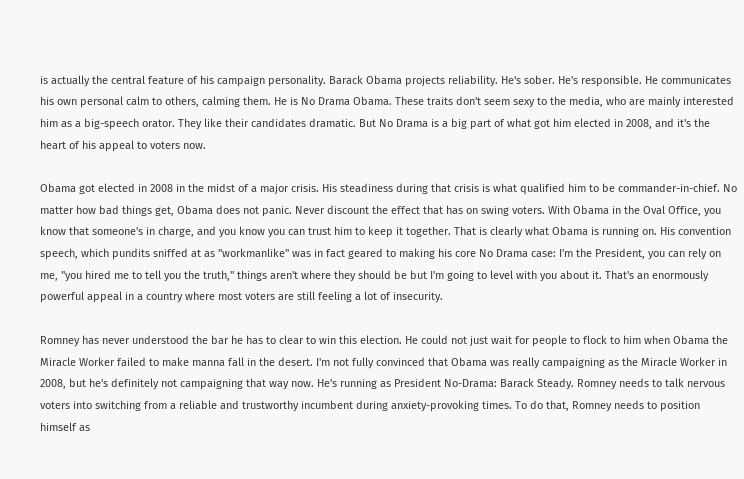is actually the central feature of his campaign personality. Barack Obama projects reliability. He's sober. He's responsible. He communicates his own personal calm to others, calming them. He is No Drama Obama. These traits don't seem sexy to the media, who are mainly interested him as a big-speech orator. They like their candidates dramatic. But No Drama is a big part of what got him elected in 2008, and it's the heart of his appeal to voters now.

Obama got elected in 2008 in the midst of a major crisis. His steadiness during that crisis is what qualified him to be commander-in-chief. No matter how bad things get, Obama does not panic. Never discount the effect that has on swing voters. With Obama in the Oval Office, you know that someone's in charge, and you know you can trust him to keep it together. That is clearly what Obama is running on. His convention speech, which pundits sniffed at as "workmanlike" was in fact geared to making his core No Drama case: I'm the President, you can rely on me, "you hired me to tell you the truth," things aren't where they should be but I'm going to level with you about it. That's an enormously powerful appeal in a country where most voters are still feeling a lot of insecurity.

Romney has never understood the bar he has to clear to win this election. He could not just wait for people to flock to him when Obama the Miracle Worker failed to make manna fall in the desert. I'm not fully convinced that Obama was really campaigning as the Miracle Worker in 2008, but he's definitely not campaigning that way now. He's running as President No-Drama: Barack Steady. Romney needs to talk nervous voters into switching from a reliable and trustworthy incumbent during anxiety-provoking times. To do that, Romney needs to position himself as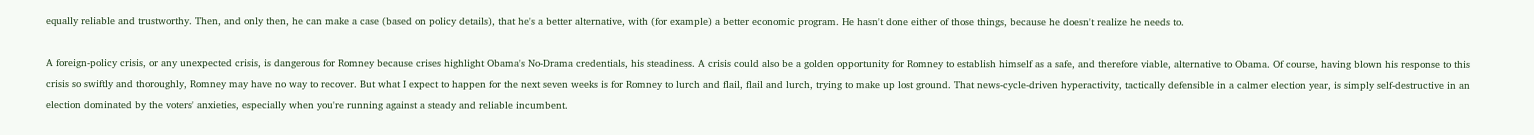equally reliable and trustworthy. Then, and only then, he can make a case (based on policy details), that he's a better alternative, with (for example) a better economic program. He hasn't done either of those things, because he doesn't realize he needs to.

A foreign-policy crisis, or any unexpected crisis, is dangerous for Romney because crises highlight Obama's No-Drama credentials, his steadiness. A crisis could also be a golden opportunity for Romney to establish himself as a safe, and therefore viable, alternative to Obama. Of course, having blown his response to this crisis so swiftly and thoroughly, Romney may have no way to recover. But what I expect to happen for the next seven weeks is for Romney to lurch and flail, flail and lurch, trying to make up lost ground. That news-cycle-driven hyperactivity, tactically defensible in a calmer election year, is simply self-destructive in an election dominated by the voters' anxieties, especially when you're running against a steady and reliable incumbent.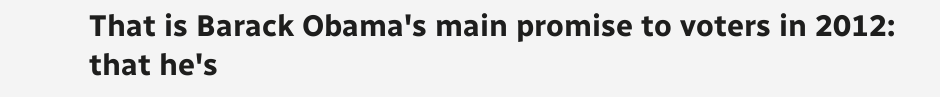That is Barack Obama's main promise to voters in 2012: that he's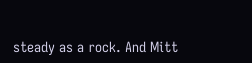steady as a rock. And Mitt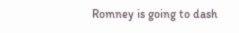Romney is going to dash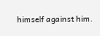himself against him.